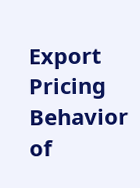Export Pricing Behavior of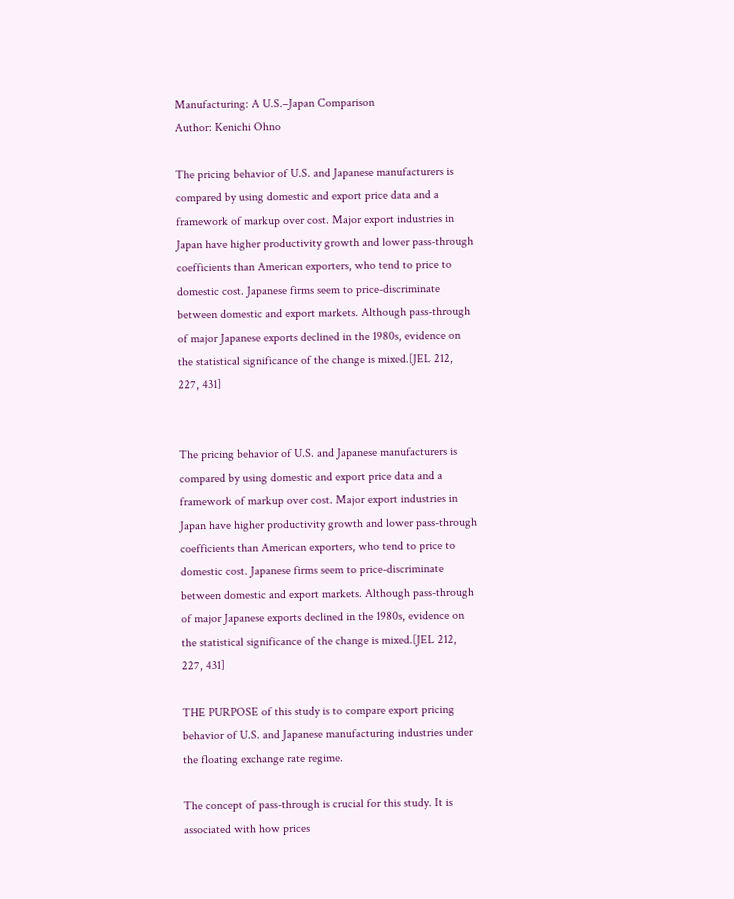Manufacturing: A U.S.–Japan Comparison
Author: Kenichi Ohno

The pricing behavior of U.S. and Japanese manufacturers is compared by using domestic and export price data and a framework of markup over cost. Major export industries in Japan have higher productivity growth and lower pass-through coefficients than American exporters, who tend to price to domestic cost. Japanese firms seem to price-discriminate between domestic and export markets. Although pass-through of major Japanese exports declined in the 1980s, evidence on the statistical significance of the change is mixed.[JEL 212, 227, 431]


The pricing behavior of U.S. and Japanese manufacturers is compared by using domestic and export price data and a framework of markup over cost. Major export industries in Japan have higher productivity growth and lower pass-through coefficients than American exporters, who tend to price to domestic cost. Japanese firms seem to price-discriminate between domestic and export markets. Although pass-through of major Japanese exports declined in the 1980s, evidence on the statistical significance of the change is mixed.[JEL 212, 227, 431]

THE PURPOSE of this study is to compare export pricing behavior of U.S. and Japanese manufacturing industries under the floating exchange rate regime.

The concept of pass-through is crucial for this study. It is associated with how prices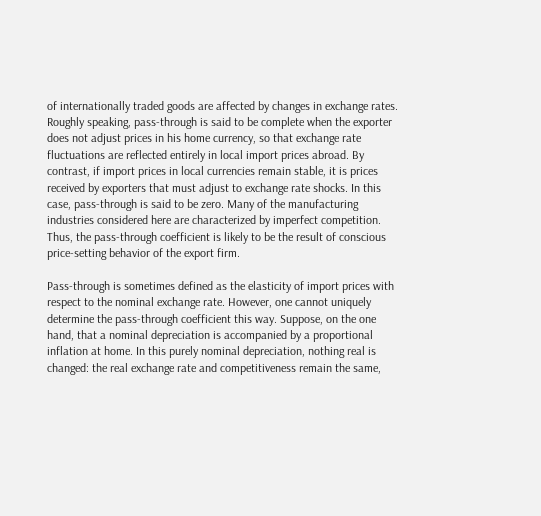of internationally traded goods are affected by changes in exchange rates. Roughly speaking, pass-through is said to be complete when the exporter does not adjust prices in his home currency, so that exchange rate fluctuations are reflected entirely in local import prices abroad. By contrast, if import prices in local currencies remain stable, it is prices received by exporters that must adjust to exchange rate shocks. In this case, pass-through is said to be zero. Many of the manufacturing industries considered here are characterized by imperfect competition. Thus, the pass-through coefficient is likely to be the result of conscious price-setting behavior of the export firm.

Pass-through is sometimes defined as the elasticity of import prices with respect to the nominal exchange rate. However, one cannot uniquely determine the pass-through coefficient this way. Suppose, on the one hand, that a nominal depreciation is accompanied by a proportional inflation at home. In this purely nominal depreciation, nothing real is changed: the real exchange rate and competitiveness remain the same,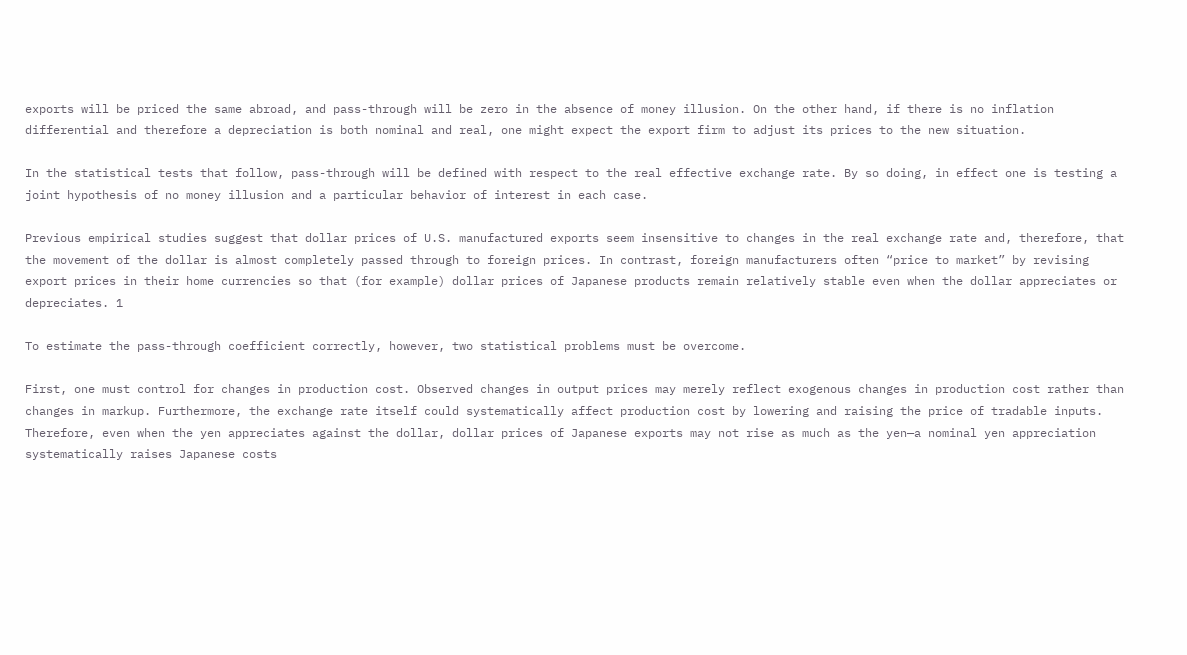exports will be priced the same abroad, and pass-through will be zero in the absence of money illusion. On the other hand, if there is no inflation differential and therefore a depreciation is both nominal and real, one might expect the export firm to adjust its prices to the new situation.

In the statistical tests that follow, pass-through will be defined with respect to the real effective exchange rate. By so doing, in effect one is testing a joint hypothesis of no money illusion and a particular behavior of interest in each case.

Previous empirical studies suggest that dollar prices of U.S. manufactured exports seem insensitive to changes in the real exchange rate and, therefore, that the movement of the dollar is almost completely passed through to foreign prices. In contrast, foreign manufacturers often “price to market” by revising export prices in their home currencies so that (for example) dollar prices of Japanese products remain relatively stable even when the dollar appreciates or depreciates. 1

To estimate the pass-through coefficient correctly, however, two statistical problems must be overcome.

First, one must control for changes in production cost. Observed changes in output prices may merely reflect exogenous changes in production cost rather than changes in markup. Furthermore, the exchange rate itself could systematically affect production cost by lowering and raising the price of tradable inputs. Therefore, even when the yen appreciates against the dollar, dollar prices of Japanese exports may not rise as much as the yen—a nominal yen appreciation systematically raises Japanese costs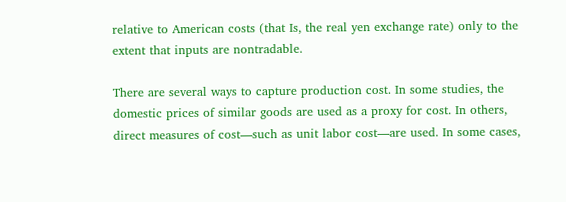relative to American costs (that Is, the real yen exchange rate) only to the extent that inputs are nontradable.

There are several ways to capture production cost. In some studies, the domestic prices of similar goods are used as a proxy for cost. In others, direct measures of cost—such as unit labor cost—are used. In some cases,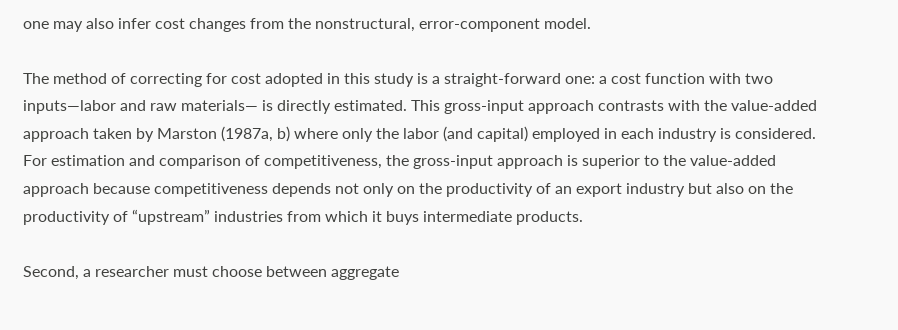one may also infer cost changes from the nonstructural, error-component model.

The method of correcting for cost adopted in this study is a straight-forward one: a cost function with two inputs—labor and raw materials— is directly estimated. This gross-input approach contrasts with the value-added approach taken by Marston (1987a, b) where only the labor (and capital) employed in each industry is considered. For estimation and comparison of competitiveness, the gross-input approach is superior to the value-added approach because competitiveness depends not only on the productivity of an export industry but also on the productivity of “upstream” industries from which it buys intermediate products.

Second, a researcher must choose between aggregate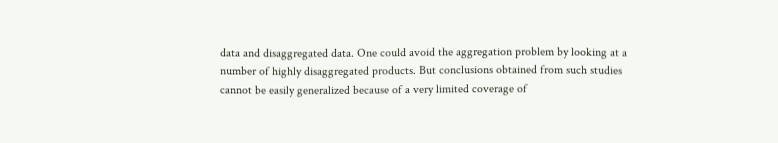data and disaggregated data. One could avoid the aggregation problem by looking at a number of highly disaggregated products. But conclusions obtained from such studies cannot be easily generalized because of a very limited coverage of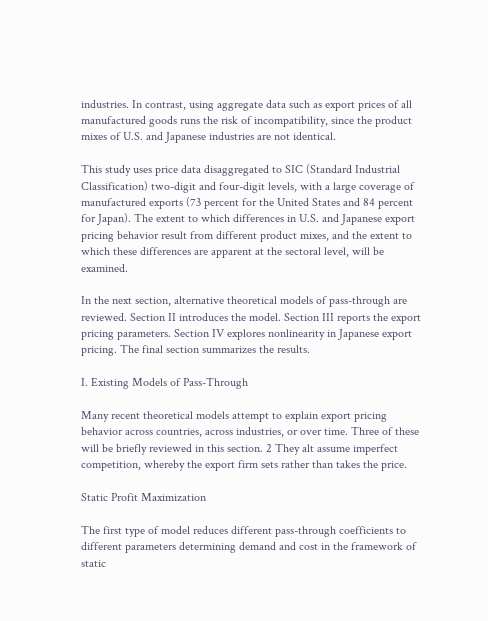industries. In contrast, using aggregate data such as export prices of all manufactured goods runs the risk of incompatibility, since the product mixes of U.S. and Japanese industries are not identical.

This study uses price data disaggregated to SIC (Standard Industrial Classification) two-digit and four-digit levels, with a large coverage of manufactured exports (73 percent for the United States and 84 percent for Japan). The extent to which differences in U.S. and Japanese export pricing behavior result from different product mixes, and the extent to which these differences are apparent at the sectoral level, will be examined.

In the next section, alternative theoretical models of pass-through are reviewed. Section II introduces the model. Section III reports the export pricing parameters. Section IV explores nonlinearity in Japanese export pricing. The final section summarizes the results.

I. Existing Models of Pass-Through

Many recent theoretical models attempt to explain export pricing behavior across countries, across industries, or over time. Three of these will be briefly reviewed in this section. 2 They alt assume imperfect competition, whereby the export firm sets rather than takes the price.

Static Profit Maximization

The first type of model reduces different pass-through coefficients to different parameters determining demand and cost in the framework of static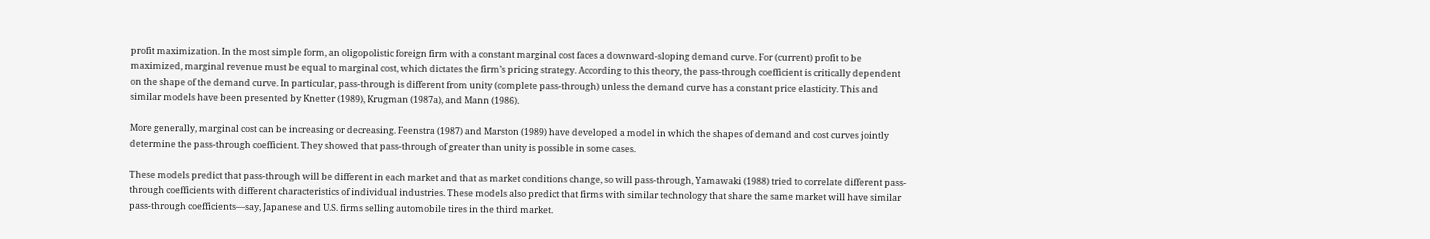profit maximization. In the most simple form, an oligopolistic foreign firm with a constant marginal cost faces a downward-sloping demand curve. For (current) profit to be maximized, marginal revenue must be equal to marginal cost, which dictates the firm’s pricing strategy. According to this theory, the pass-through coefficient is critically dependent on the shape of the demand curve. In particular, pass-through is different from unity (complete pass-through) unless the demand curve has a constant price elasticity. This and similar models have been presented by Knetter (1989), Krugman (1987a), and Mann (1986).

More generally, marginal cost can be increasing or decreasing. Feenstra (1987) and Marston (1989) have developed a model in which the shapes of demand and cost curves jointly determine the pass-through coefficient. They showed that pass-through of greater than unity is possible in some cases.

These models predict that pass-through will be different in each market and that as market conditions change, so will pass-through, Yamawaki (1988) tried to correlate different pass-through coefficients with different characteristics of individual industries. These models also predict that firms with similar technology that share the same market will have similar pass-through coefficients—say, Japanese and U.S. firms selling automobile tires in the third market.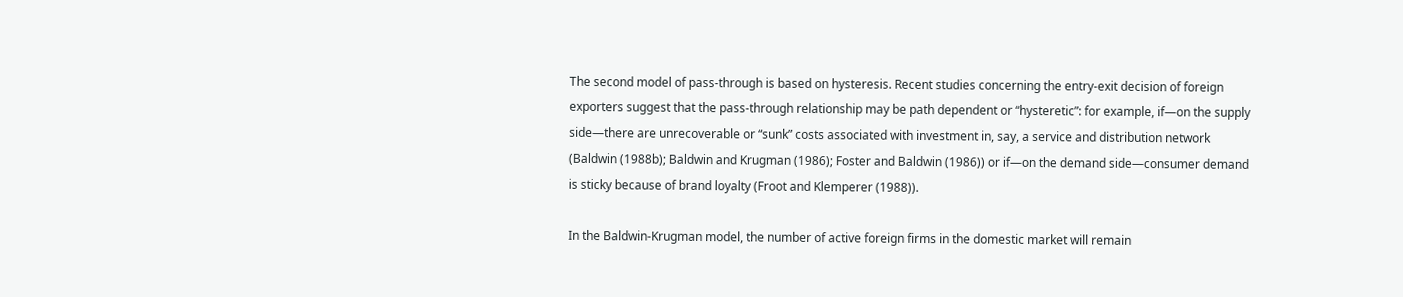The second model of pass-through is based on hysteresis. Recent studies concerning the entry-exit decision of foreign exporters suggest that the pass-through relationship may be path dependent or “hysteretic”: for example, if—on the supply side—there are unrecoverable or “sunk” costs associated with investment in, say, a service and distribution network (Baldwin (1988b); Baldwin and Krugman (1986); Foster and Baldwin (1986)) or if—on the demand side—consumer demand is sticky because of brand loyalty (Froot and Klemperer (1988)).

In the Baldwin-Krugman model, the number of active foreign firms in the domestic market will remain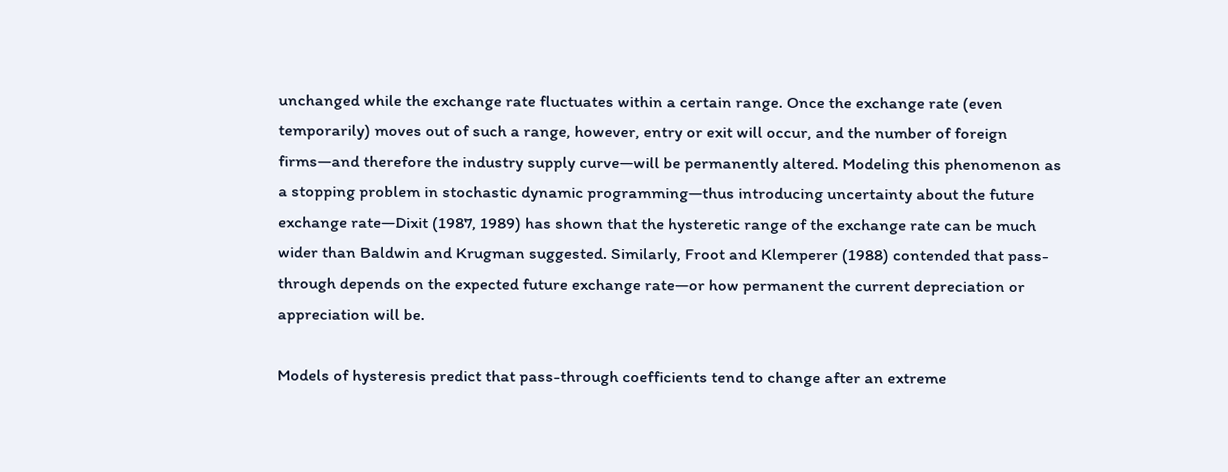unchanged while the exchange rate fluctuates within a certain range. Once the exchange rate (even temporarily) moves out of such a range, however, entry or exit will occur, and the number of foreign firms—and therefore the industry supply curve—will be permanently altered. Modeling this phenomenon as a stopping problem in stochastic dynamic programming—thus introducing uncertainty about the future exchange rate—Dixit (1987, 1989) has shown that the hysteretic range of the exchange rate can be much wider than Baldwin and Krugman suggested. Similarly, Froot and Klemperer (1988) contended that pass-through depends on the expected future exchange rate—or how permanent the current depreciation or appreciation will be.

Models of hysteresis predict that pass-through coefficients tend to change after an extreme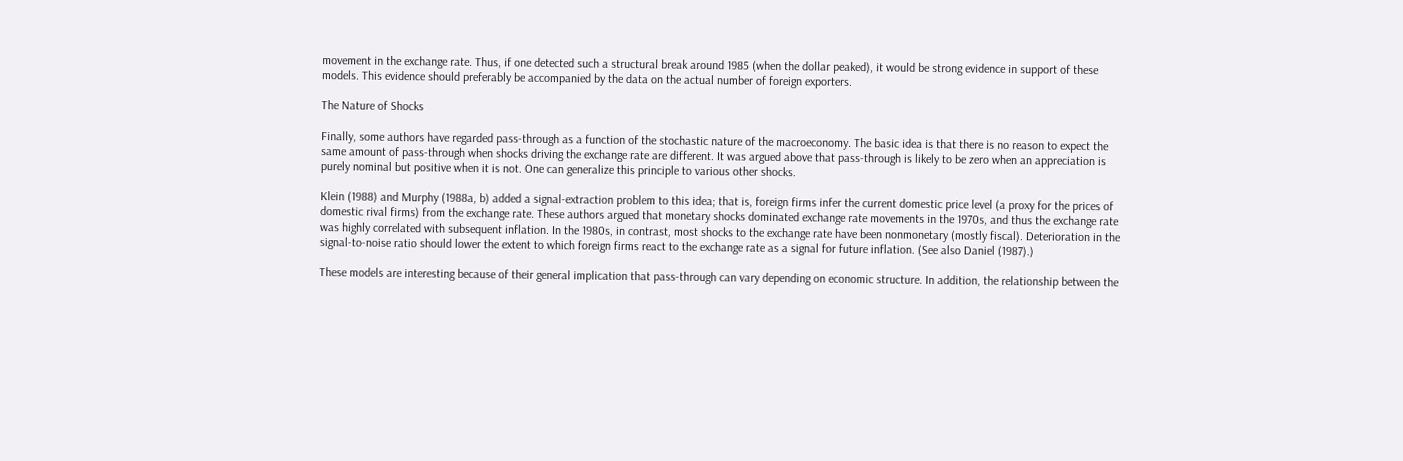movement in the exchange rate. Thus, if one detected such a structural break around 1985 (when the dollar peaked), it would be strong evidence in support of these models. This evidence should preferably be accompanied by the data on the actual number of foreign exporters.

The Nature of Shocks

Finally, some authors have regarded pass-through as a function of the stochastic nature of the macroeconomy. The basic idea is that there is no reason to expect the same amount of pass-through when shocks driving the exchange rate are different. It was argued above that pass-through is likely to be zero when an appreciation is purely nominal but positive when it is not. One can generalize this principle to various other shocks.

Klein (1988) and Murphy (1988a, b) added a signal-extraction problem to this idea; that is, foreign firms infer the current domestic price level (a proxy for the prices of domestic rival firms) from the exchange rate. These authors argued that monetary shocks dominated exchange rate movements in the 1970s, and thus the exchange rate was highly correlated with subsequent inflation. In the 1980s, in contrast, most shocks to the exchange rate have been nonmonetary (mostly fiscal). Deterioration in the signal-to-noise ratio should lower the extent to which foreign firms react to the exchange rate as a signal for future inflation. (See also Daniel (1987).)

These models are interesting because of their general implication that pass-through can vary depending on economic structure. In addition, the relationship between the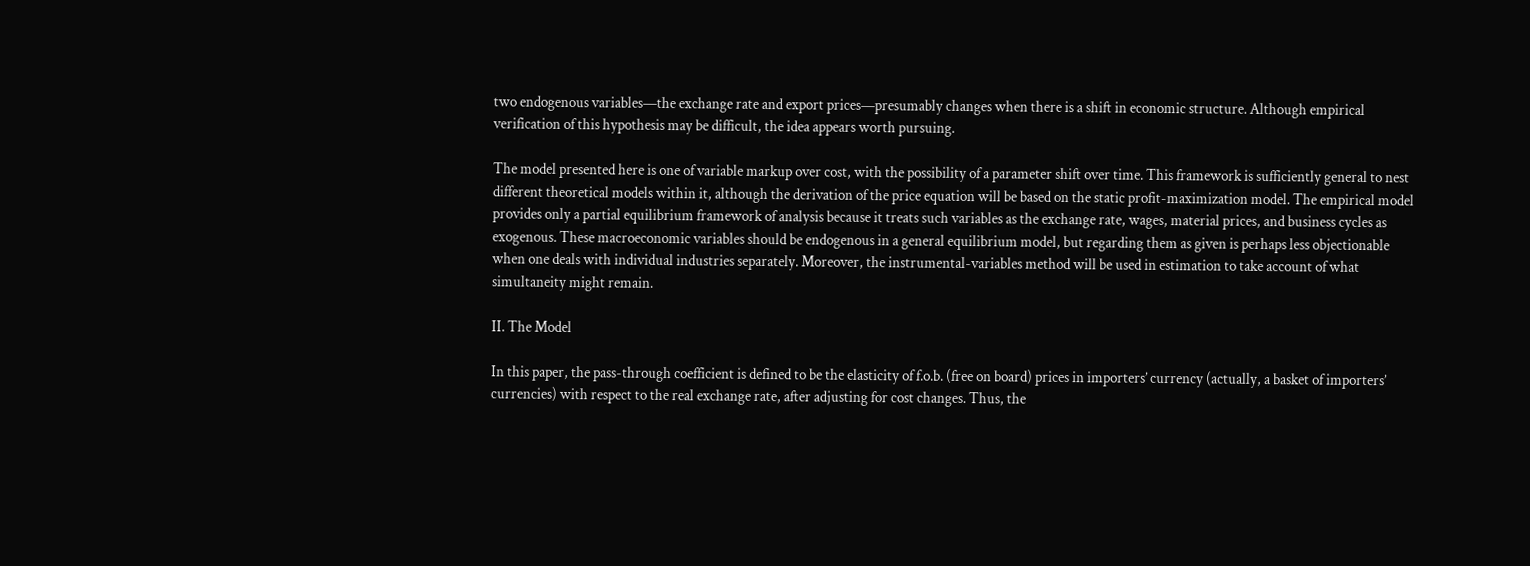two endogenous variables—the exchange rate and export prices—presumably changes when there is a shift in economic structure. Although empirical verification of this hypothesis may be difficult, the idea appears worth pursuing.

The model presented here is one of variable markup over cost, with the possibility of a parameter shift over time. This framework is sufficiently general to nest different theoretical models within it, although the derivation of the price equation will be based on the static profit-maximization model. The empirical model provides only a partial equilibrium framework of analysis because it treats such variables as the exchange rate, wages, material prices, and business cycles as exogenous. These macroeconomic variables should be endogenous in a general equilibrium model, but regarding them as given is perhaps less objectionable when one deals with individual industries separately. Moreover, the instrumental-variables method will be used in estimation to take account of what simultaneity might remain.

II. The Model

In this paper, the pass-through coefficient is defined to be the elasticity of f.o.b. (free on board) prices in importers’ currency (actually, a basket of importers’ currencies) with respect to the real exchange rate, after adjusting for cost changes. Thus, the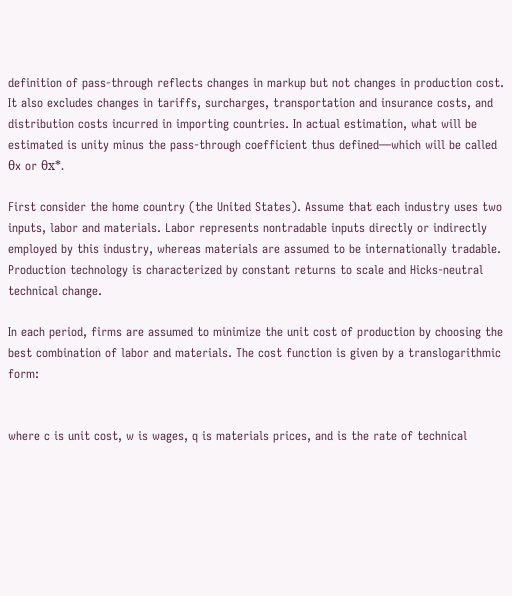definition of pass-through reflects changes in markup but not changes in production cost. It also excludes changes in tariffs, surcharges, transportation and insurance costs, and distribution costs incurred in importing countries. In actual estimation, what will be estimated is unity minus the pass-through coefficient thus defined—which will be called θx or θx*.

First consider the home country (the United States). Assume that each industry uses two inputs, labor and materials. Labor represents nontradable inputs directly or indirectly employed by this industry, whereas materials are assumed to be internationally tradable. Production technology is characterized by constant returns to scale and Hicks-neutral technical change.

In each period, firms are assumed to minimize the unit cost of production by choosing the best combination of labor and materials. The cost function is given by a translogarithmic form:


where c is unit cost, w is wages, q is materials prices, and is the rate of technical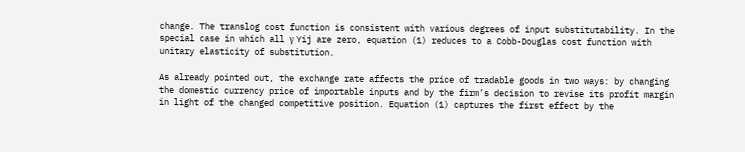change. The translog cost function is consistent with various degrees of input substitutability. In the special case in which all γ Yij are zero, equation (1) reduces to a Cobb-Douglas cost function with unitary elasticity of substitution.

As already pointed out, the exchange rate affects the price of tradable goods in two ways: by changing the domestic currency price of importable inputs and by the firm’s decision to revise its profit margin in light of the changed competitive position. Equation (1) captures the first effect by the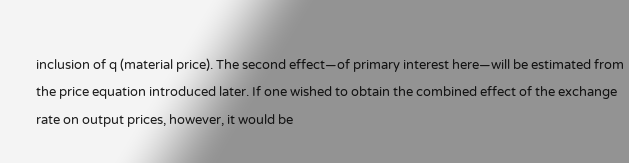inclusion of q (material price). The second effect—of primary interest here—will be estimated from the price equation introduced later. If one wished to obtain the combined effect of the exchange rate on output prices, however, it would be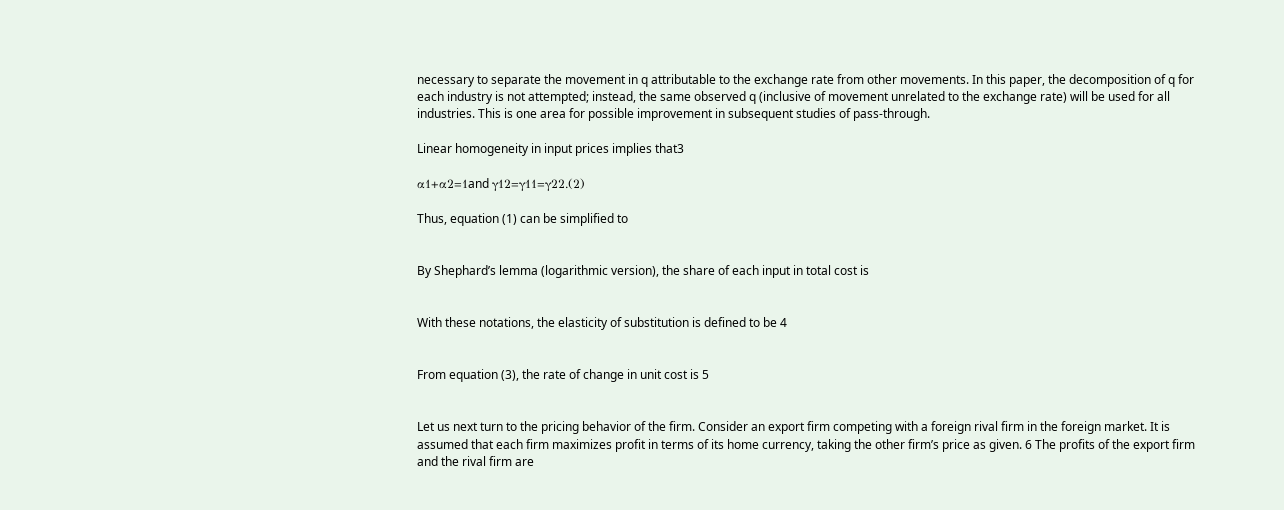necessary to separate the movement in q attributable to the exchange rate from other movements. In this paper, the decomposition of q for each industry is not attempted; instead, the same observed q (inclusive of movement unrelated to the exchange rate) will be used for all industries. This is one area for possible improvement in subsequent studies of pass-through.

Linear homogeneity in input prices implies that3

α1+α2=1and γ12=γ11=γ22.(2)

Thus, equation (1) can be simplified to


By Shephard’s lemma (logarithmic version), the share of each input in total cost is


With these notations, the elasticity of substitution is defined to be 4


From equation (3), the rate of change in unit cost is 5


Let us next turn to the pricing behavior of the firm. Consider an export firm competing with a foreign rival firm in the foreign market. It is assumed that each firm maximizes profit in terms of its home currency, taking the other firm’s price as given. 6 The profits of the export firm and the rival firm are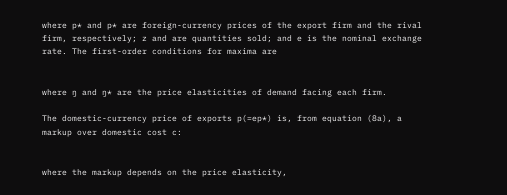where p* and p* are foreign-currency prices of the export firm and the rival firm, respectively; z and are quantities sold; and e is the nominal exchange rate. The first-order conditions for maxima are


where ŋ and ŋ* are the price elasticities of demand facing each firm.

The domestic-currency price of exports p(=ep*) is, from equation (8a), a markup over domestic cost c:


where the markup depends on the price elasticity,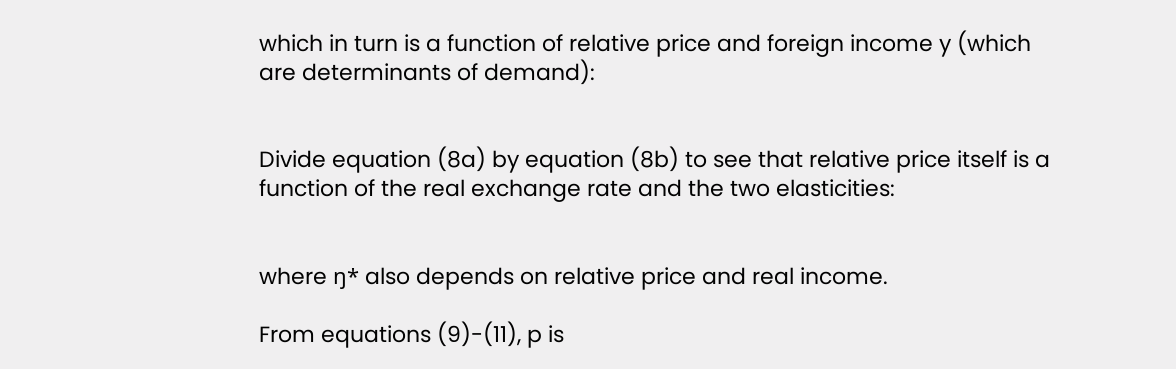which in turn is a function of relative price and foreign income y (which are determinants of demand):


Divide equation (8a) by equation (8b) to see that relative price itself is a function of the real exchange rate and the two elasticities:


where ŋ* also depends on relative price and real income.

From equations (9)-(11), p is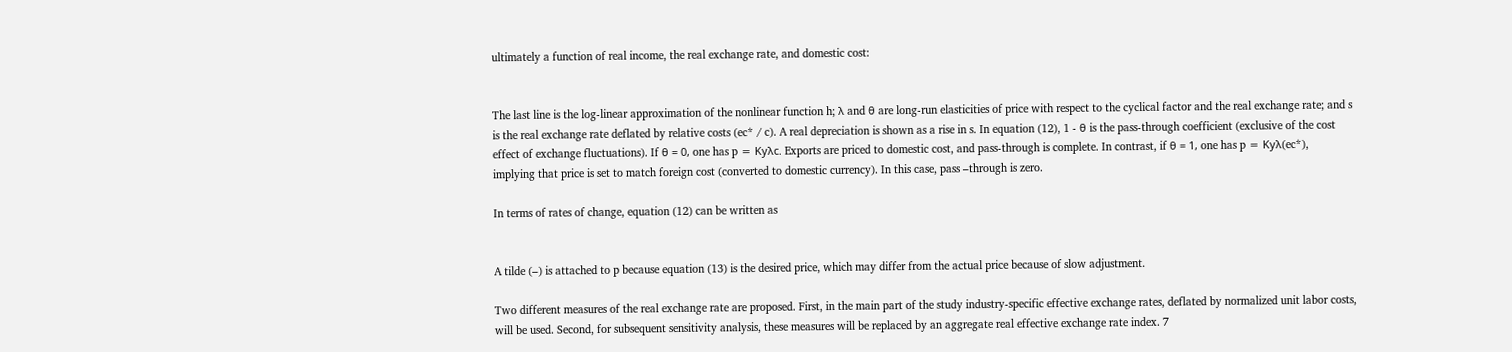ultimately a function of real income, the real exchange rate, and domestic cost:


The last line is the log-linear approximation of the nonlinear function h; λ and θ are long-run elasticities of price with respect to the cyclical factor and the real exchange rate; and s is the real exchange rate deflated by relative costs (ec* / c). A real depreciation is shown as a rise in s. In equation (12), 1 - θ is the pass-through coefficient (exclusive of the cost effect of exchange fluctuations). If θ = 0, one has p = Kyλc. Exports are priced to domestic cost, and pass-through is complete. In contrast, if θ = 1, one has p = Kyλ(ec*), implying that price is set to match foreign cost (converted to domestic currency). In this case, pass –through is zero.

In terms of rates of change, equation (12) can be written as


A tilde (–) is attached to p because equation (13) is the desired price, which may differ from the actual price because of slow adjustment.

Two different measures of the real exchange rate are proposed. First, in the main part of the study industry-specific effective exchange rates, deflated by normalized unit labor costs, will be used. Second, for subsequent sensitivity analysis, these measures will be replaced by an aggregate real effective exchange rate index. 7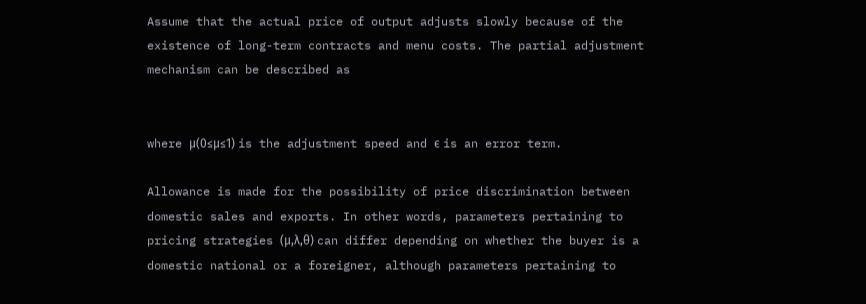Assume that the actual price of output adjusts slowly because of the existence of long-term contracts and menu costs. The partial adjustment mechanism can be described as


where μ(0≤μ≤1) is the adjustment speed and ϵ is an error term.

Allowance is made for the possibility of price discrimination between domestic sales and exports. In other words, parameters pertaining to pricing strategies (μ,λ,θ) can differ depending on whether the buyer is a domestic national or a foreigner, although parameters pertaining to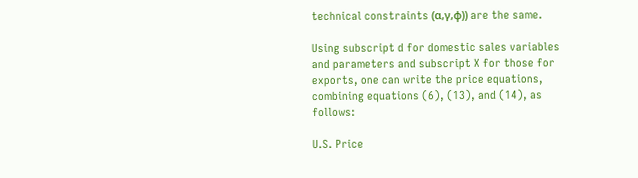technical constraints (α,γ,ϕ)) are the same.

Using subscript d for domestic sales variables and parameters and subscript X for those for exports, one can write the price equations, combining equations (6), (13), and (14), as follows:

U.S. Price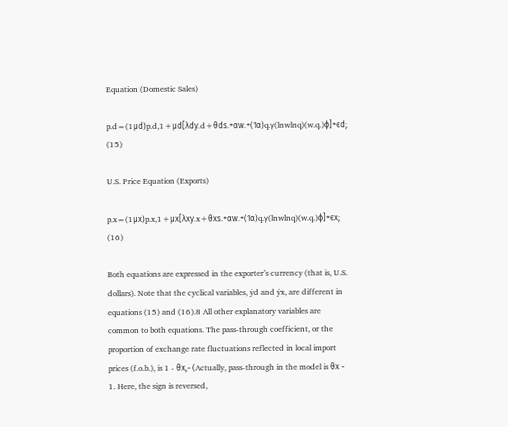Equation (Domestic Sales)

p.d=(1μd)p.d,1+μd[λdy.d+θds.+αw.+(1α)q.γ(lnwlnq)(w.q.)ϕ]+ϵd;           (15)

U.S. Price Equation (Exports)

p.x=(1μx)p.x,1+μx[λxy.x+θxs.+αw.+(1α)q.γ(lnwlnq)(w.q.)ϕ]+ϵx;           (16)

Both equations are expressed in the exporter’s currency (that is, U.S. dollars). Note that the cyclical variables, ẏd and ẏx, are different in equations (15) and (16).8 All other explanatory variables are common to both equations. The pass-through coefficient, or the proportion of exchange rate fluctuations reflected in local import prices (f.o.b.), is 1 - θx,- (Actually, pass-through in the model is θx - 1. Here, the sign is reversed,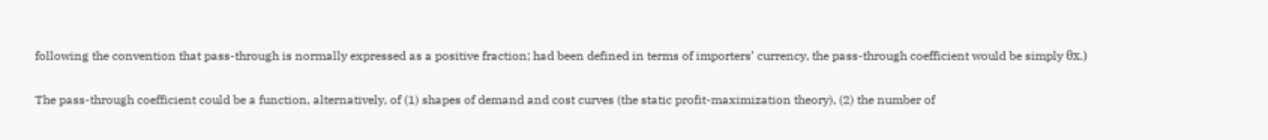following the convention that pass-through is normally expressed as a positive fraction; had been defined in terms of importers’ currency, the pass-through coefficient would be simply θx.)

The pass-through coefficient could be a function, alternatively, of (1) shapes of demand and cost curves (the static profit-maximization theory), (2) the number of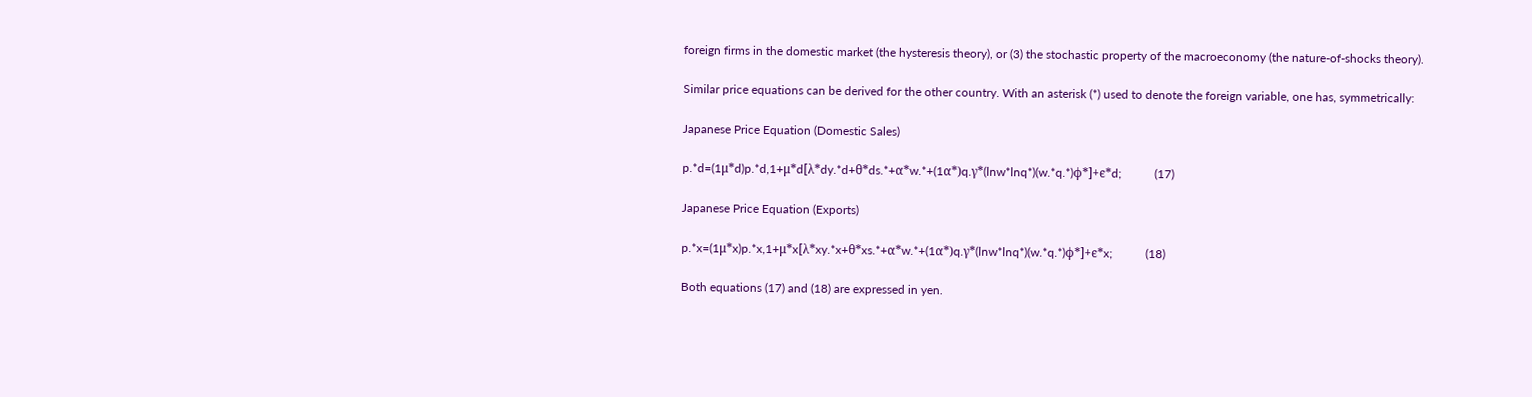foreign firms in the domestic market (the hysteresis theory), or (3) the stochastic property of the macroeconomy (the nature-of-shocks theory).

Similar price equations can be derived for the other country. With an asterisk (*) used to denote the foreign variable, one has, symmetrically:

Japanese Price Equation (Domestic Sales)

p.*d=(1μ*d)p.*d,1+μ*d[λ*dy.*d+θ*ds.*+α*w.*+(1α*)q.γ*(lnw*lnq*)(w.*q.*)ϕ*]+ϵ*d;           (17)

Japanese Price Equation (Exports)

p.*x=(1μ*x)p.*x,1+μ*x[λ*xy.*x+θ*xs.*+α*w.*+(1α*)q.γ*(lnw*lnq*)(w.*q.*)ϕ*]+ϵ*x;           (18)

Both equations (17) and (18) are expressed in yen.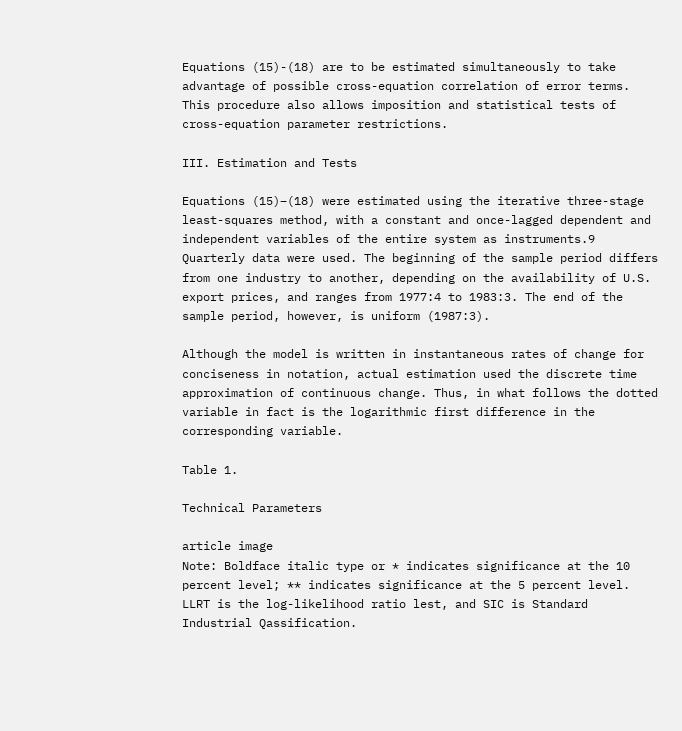Equations (15)-(18) are to be estimated simultaneously to take advantage of possible cross-equation correlation of error terms. This procedure also allows imposition and statistical tests of cross-equation parameter restrictions.

III. Estimation and Tests

Equations (15)–(18) were estimated using the iterative three-stage least-squares method, with a constant and once-lagged dependent and independent variables of the entire system as instruments.9 Quarterly data were used. The beginning of the sample period differs from one industry to another, depending on the availability of U.S. export prices, and ranges from 1977:4 to 1983:3. The end of the sample period, however, is uniform (1987:3).

Although the model is written in instantaneous rates of change for conciseness in notation, actual estimation used the discrete time approximation of continuous change. Thus, in what follows the dotted variable in fact is the logarithmic first difference in the corresponding variable.

Table 1.

Technical Parameters

article image
Note: Boldface italic type or * indicates significance at the 10 percent level; ** indicates significance at the 5 percent level. LLRT is the log-likelihood ratio lest, and SIC is Standard Industrial Qassification.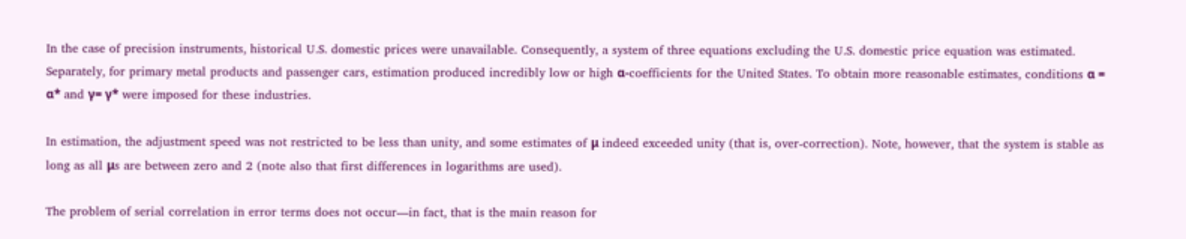In the case of precision instruments, historical U.S. domestic prices were unavailable. Consequently, a system of three equations excluding the U.S. domestic price equation was estimated. Separately, for primary metal products and passenger cars, estimation produced incredibly low or high α-coefficients for the United States. To obtain more reasonable estimates, conditions α = α* and γ= γ* were imposed for these industries.

In estimation, the adjustment speed was not restricted to be less than unity, and some estimates of μ indeed exceeded unity (that is, over-correction). Note, however, that the system is stable as long as all μs are between zero and 2 (note also that first differences in logarithms are used).

The problem of serial correlation in error terms does not occur—in fact, that is the main reason for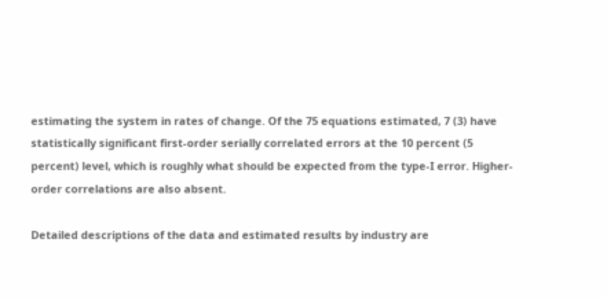estimating the system in rates of change. Of the 75 equations estimated, 7 (3) have statistically significant first-order serially correlated errors at the 10 percent (5 percent) level, which is roughly what should be expected from the type-I error. Higher-order correlations are also absent.

Detailed descriptions of the data and estimated results by industry are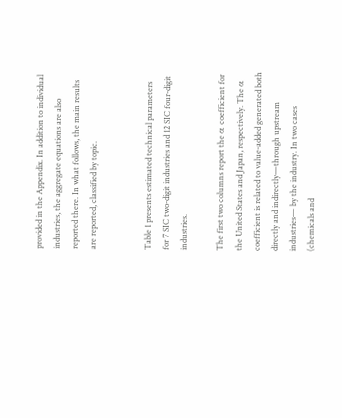provided in the Appendix. In addition to individual industries, the aggregate equations are also reported there. In what follows, the main results are reported, classified by topic.


Table 1 presents estimated technical parameters for 7 SIC two-digit industries and 12 SIC four-digit industries.

The first two columns report the α coefficient for the United States and Japan, respectively. The α coefficient is related to value-added generated both directly and indirectly—through upstream industries— by the industry. In two cases (chemicals and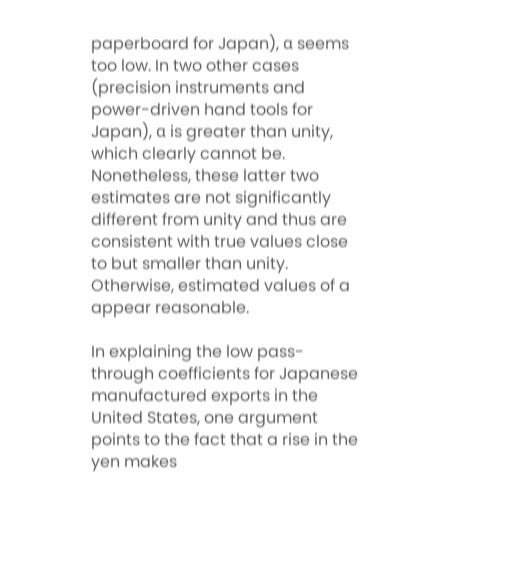paperboard for Japan), α seems too low. In two other cases (precision instruments and power-driven hand tools for Japan), α is greater than unity, which clearly cannot be. Nonetheless, these latter two estimates are not significantly different from unity and thus are consistent with true values close to but smaller than unity. Otherwise, estimated values of a appear reasonable.

In explaining the low pass-through coefficients for Japanese manufactured exports in the United States, one argument points to the fact that a rise in the yen makes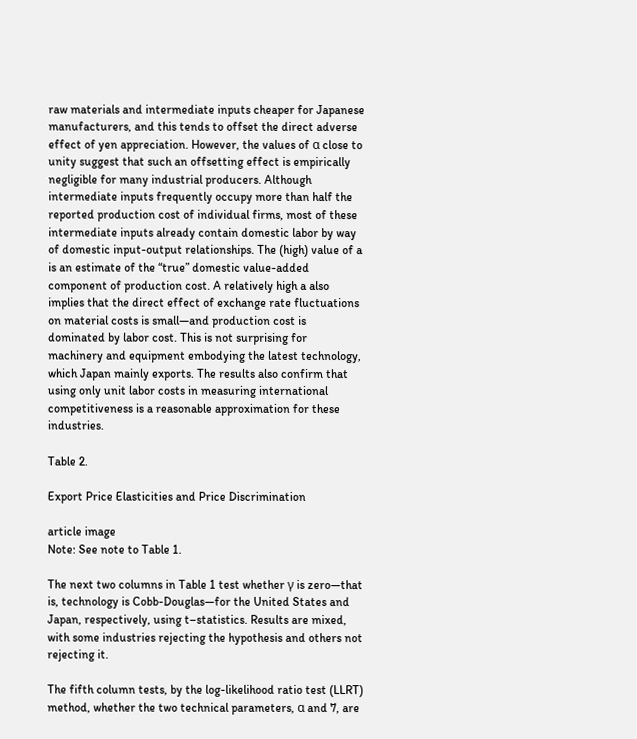raw materials and intermediate inputs cheaper for Japanese manufacturers, and this tends to offset the direct adverse effect of yen appreciation. However, the values of α close to unity suggest that such an offsetting effect is empirically negligible for many industrial producers. Although intermediate inputs frequently occupy more than half the reported production cost of individual firms, most of these intermediate inputs already contain domestic labor by way of domestic input-output relationships. The (high) value of a is an estimate of the “true” domestic value-added component of production cost. A relatively high a also implies that the direct effect of exchange rate fluctuations on material costs is small—and production cost is dominated by labor cost. This is not surprising for machinery and equipment embodying the latest technology, which Japan mainly exports. The results also confirm that using only unit labor costs in measuring international competitiveness is a reasonable approximation for these industries.

Table 2.

Export Price Elasticities and Price Discrimination

article image
Note: See note to Table 1.

The next two columns in Table 1 test whether γ is zero—that is, technology is Cobb-Douglas—for the United States and Japan, respectively, using t–statistics. Results are mixed, with some industries rejecting the hypothesis and others not rejecting it.

The fifth column tests, by the log-likelihood ratio test (LLRT) method, whether the two technical parameters, α and 7, are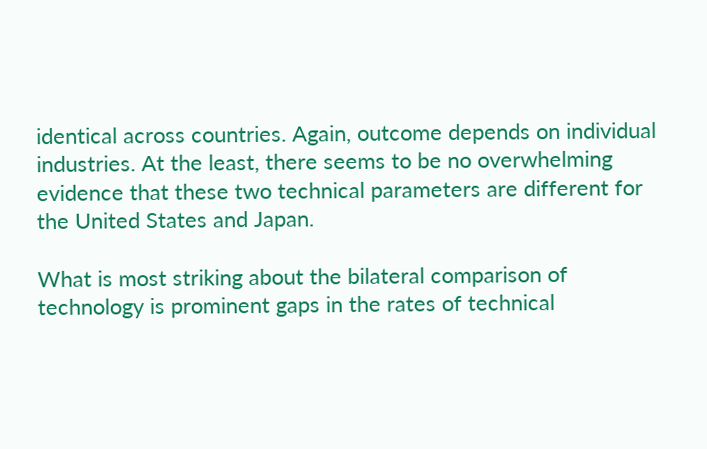identical across countries. Again, outcome depends on individual industries. At the least, there seems to be no overwhelming evidence that these two technical parameters are different for the United States and Japan.

What is most striking about the bilateral comparison of technology is prominent gaps in the rates of technical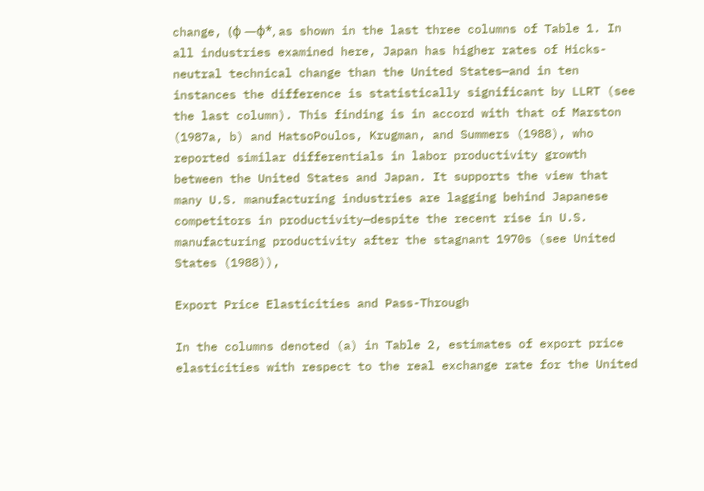change, (ϕ —ϕ*, as shown in the last three columns of Table 1. In all industries examined here, Japan has higher rates of Hicks-neutral technical change than the United States—and in ten instances the difference is statistically significant by LLRT (see the last column). This finding is in accord with that of Marston (1987a, b) and HatsoPoulos, Krugman, and Summers (1988), who reported similar differentials in labor productivity growth between the United States and Japan. It supports the view that many U.S. manufacturing industries are lagging behind Japanese competitors in productivity—despite the recent rise in U.S. manufacturing productivity after the stagnant 1970s (see United States (1988)),

Export Price Elasticities and Pass-Through

In the columns denoted (a) in Table 2, estimates of export price elasticities with respect to the real exchange rate for the United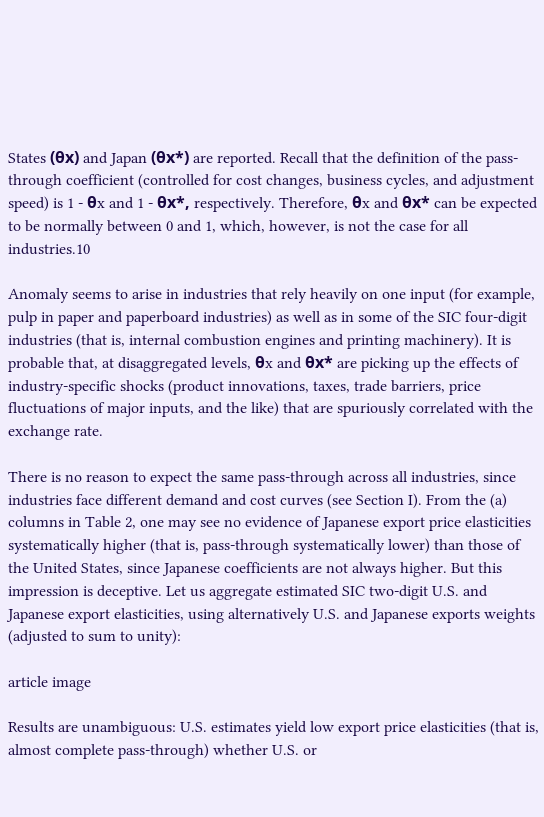States (θx) and Japan (θx*) are reported. Recall that the definition of the pass-through coefficient (controlled for cost changes, business cycles, and adjustment speed) is 1 - θx and 1 - θx*, respectively. Therefore, θx and θx* can be expected to be normally between 0 and 1, which, however, is not the case for all industries.10

Anomaly seems to arise in industries that rely heavily on one input (for example, pulp in paper and paperboard industries) as well as in some of the SIC four-digit industries (that is, internal combustion engines and printing machinery). It is probable that, at disaggregated levels, θx and θx* are picking up the effects of industry-specific shocks (product innovations, taxes, trade barriers, price fluctuations of major inputs, and the like) that are spuriously correlated with the exchange rate.

There is no reason to expect the same pass-through across all industries, since industries face different demand and cost curves (see Section I). From the (a) columns in Table 2, one may see no evidence of Japanese export price elasticities systematically higher (that is, pass-through systematically lower) than those of the United States, since Japanese coefficients are not always higher. But this impression is deceptive. Let us aggregate estimated SIC two-digit U.S. and Japanese export elasticities, using alternatively U.S. and Japanese exports weights (adjusted to sum to unity):

article image

Results are unambiguous: U.S. estimates yield low export price elasticities (that is, almost complete pass-through) whether U.S. or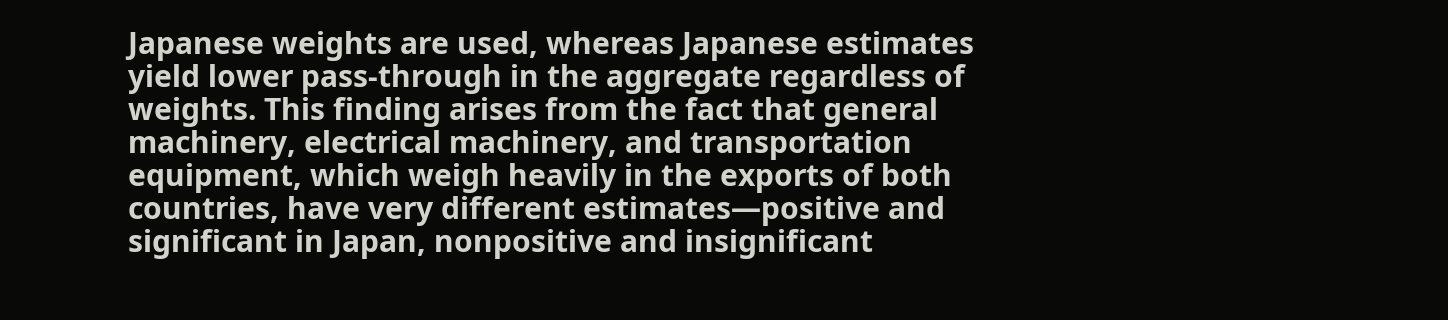Japanese weights are used, whereas Japanese estimates yield lower pass-through in the aggregate regardless of weights. This finding arises from the fact that general machinery, electrical machinery, and transportation equipment, which weigh heavily in the exports of both countries, have very different estimates—positive and significant in Japan, nonpositive and insignificant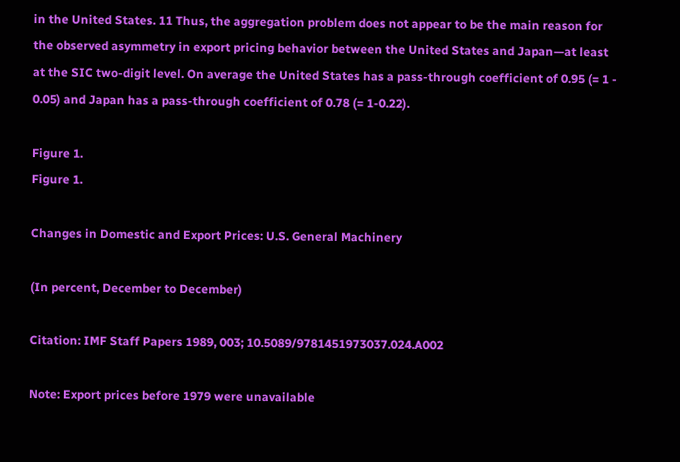in the United States. 11 Thus, the aggregation problem does not appear to be the main reason for the observed asymmetry in export pricing behavior between the United States and Japan—at least at the SIC two-digit level. On average the United States has a pass-through coefficient of 0.95 (= 1 - 0.05) and Japan has a pass-through coefficient of 0.78 (= 1-0.22).

Figure 1.
Figure 1.

Changes in Domestic and Export Prices: U.S. General Machinery

(In percent, December to December)

Citation: IMF Staff Papers 1989, 003; 10.5089/9781451973037.024.A002

Note: Export prices before 1979 were unavailable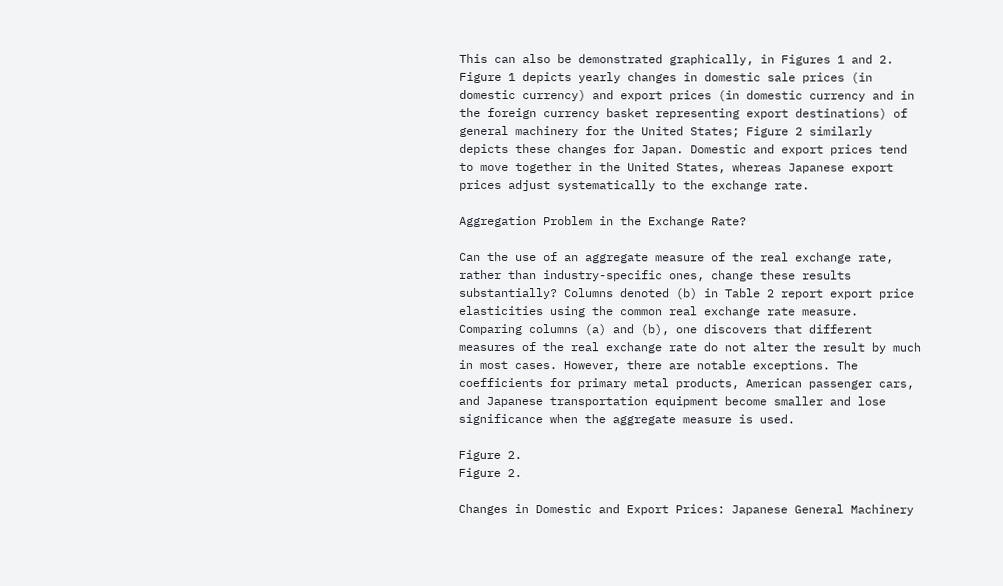This can also be demonstrated graphically, in Figures 1 and 2. Figure 1 depicts yearly changes in domestic sale prices (in domestic currency) and export prices (in domestic currency and in the foreign currency basket representing export destinations) of general machinery for the United States; Figure 2 similarly depicts these changes for Japan. Domestic and export prices tend to move together in the United States, whereas Japanese export prices adjust systematically to the exchange rate.

Aggregation Problem in the Exchange Rate?

Can the use of an aggregate measure of the real exchange rate, rather than industry-specific ones, change these results substantially? Columns denoted (b) in Table 2 report export price elasticities using the common real exchange rate measure. Comparing columns (a) and (b), one discovers that different measures of the real exchange rate do not alter the result by much in most cases. However, there are notable exceptions. The coefficients for primary metal products, American passenger cars, and Japanese transportation equipment become smaller and lose significance when the aggregate measure is used.

Figure 2.
Figure 2.

Changes in Domestic and Export Prices: Japanese General Machinery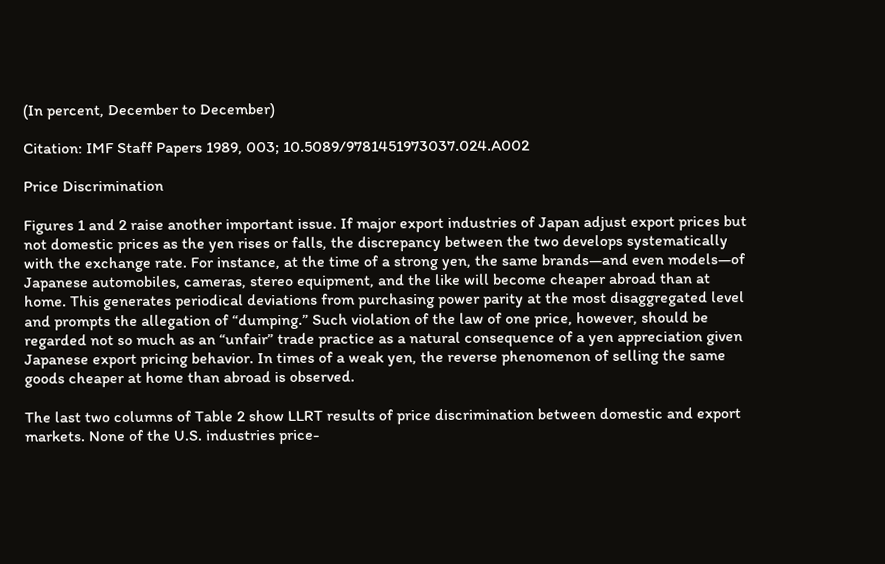(In percent, December to December)

Citation: IMF Staff Papers 1989, 003; 10.5089/9781451973037.024.A002

Price Discrimination

Figures 1 and 2 raise another important issue. If major export industries of Japan adjust export prices but not domestic prices as the yen rises or falls, the discrepancy between the two develops systematically with the exchange rate. For instance, at the time of a strong yen, the same brands—and even models—of Japanese automobiles, cameras, stereo equipment, and the like will become cheaper abroad than at home. This generates periodical deviations from purchasing power parity at the most disaggregated level and prompts the allegation of “dumping.” Such violation of the law of one price, however, should be regarded not so much as an “unfair” trade practice as a natural consequence of a yen appreciation given Japanese export pricing behavior. In times of a weak yen, the reverse phenomenon of selling the same goods cheaper at home than abroad is observed.

The last two columns of Table 2 show LLRT results of price discrimination between domestic and export markets. None of the U.S. industries price-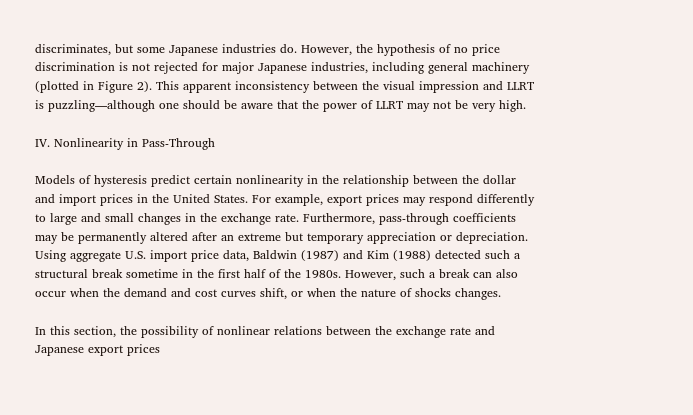discriminates, but some Japanese industries do. However, the hypothesis of no price discrimination is not rejected for major Japanese industries, including general machinery (plotted in Figure 2). This apparent inconsistency between the visual impression and LLRT is puzzling—although one should be aware that the power of LLRT may not be very high.

IV. Nonlinearity in Pass-Through

Models of hysteresis predict certain nonlinearity in the relationship between the dollar and import prices in the United States. For example, export prices may respond differently to large and small changes in the exchange rate. Furthermore, pass-through coefficients may be permanently altered after an extreme but temporary appreciation or depreciation. Using aggregate U.S. import price data, Baldwin (1987) and Kim (1988) detected such a structural break sometime in the first half of the 1980s. However, such a break can also occur when the demand and cost curves shift, or when the nature of shocks changes.

In this section, the possibility of nonlinear relations between the exchange rate and Japanese export prices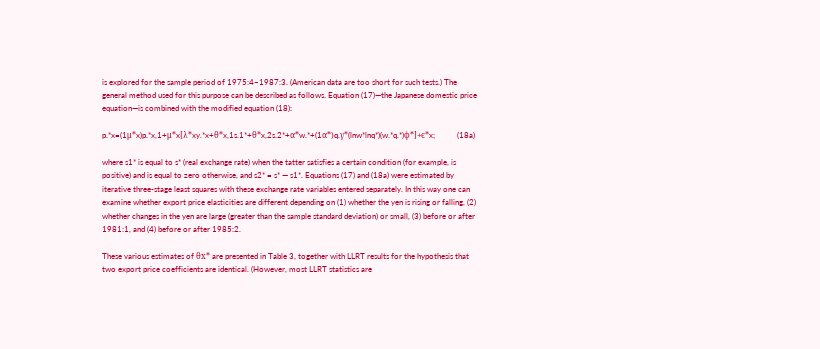is explored for the sample period of 1975:4–1987:3. (American data are too short for such tests.) The general method used for this purpose can be described as follows. Equation (17)—the Japanese domestic price equation—is combined with the modified equation (18):

p.*x=(1μ*x)p.*x,1+μ*x[λ*xy.*x+θ*x,1s.1*+θ*x,2s.2*+α*w.*+(1α*)q.γ*(lnw*lnq*)(w.*q.*)ϕ*]+ϵ*x;           (18a)

where s1* is equal to s* (real exchange rate) when the tatter satisfies a certain condition (for example, is positive) and is equal to zero otherwise, and s2* = s* — s1*. Equations (17) and (18a) were estimated by iterative three-stage least squares with these exchange rate variables entered separately. In this way one can examine whether export price elasticities are different depending on (1) whether the yen is rising or falling, (2) whether changes in the yen are large (greater than the sample standard deviation) or small, (3) before or after 1981:1, and (4) before or after 1985:2.

These various estimates of θx* are presented in Table 3, together with LLRT results for the hypothesis that two export price coefficients are identical. (However, most LLRT statistics are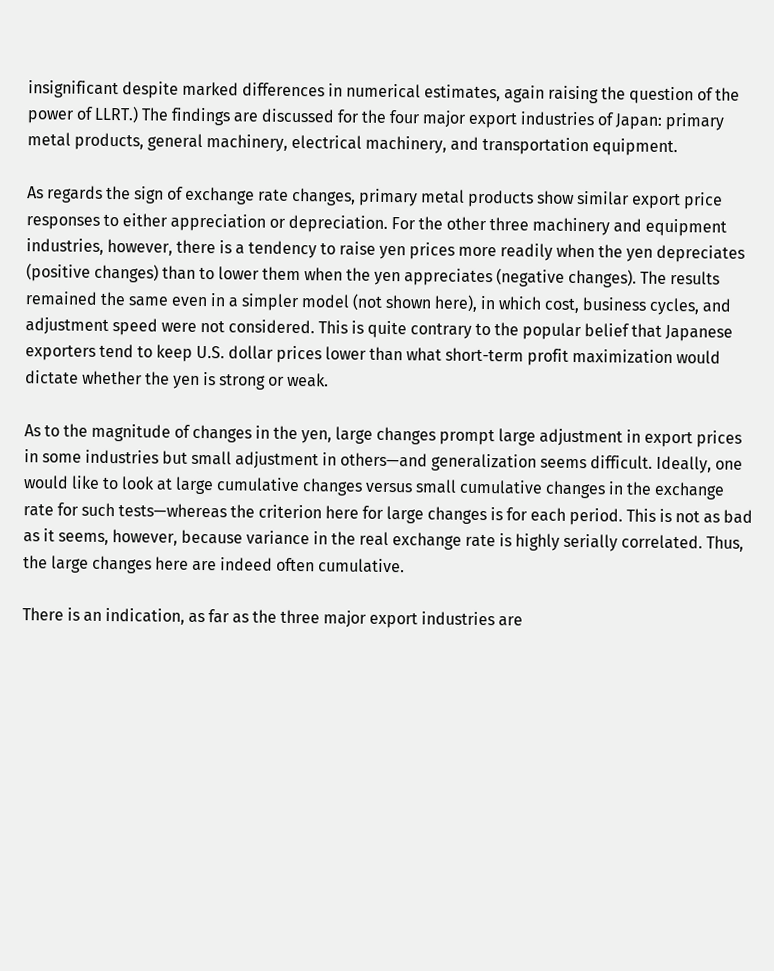insignificant despite marked differences in numerical estimates, again raising the question of the power of LLRT.) The findings are discussed for the four major export industries of Japan: primary metal products, general machinery, electrical machinery, and transportation equipment.

As regards the sign of exchange rate changes, primary metal products show similar export price responses to either appreciation or depreciation. For the other three machinery and equipment industries, however, there is a tendency to raise yen prices more readily when the yen depreciates (positive changes) than to lower them when the yen appreciates (negative changes). The results remained the same even in a simpler model (not shown here), in which cost, business cycles, and adjustment speed were not considered. This is quite contrary to the popular belief that Japanese exporters tend to keep U.S. dollar prices lower than what short-term profit maximization would dictate whether the yen is strong or weak.

As to the magnitude of changes in the yen, large changes prompt large adjustment in export prices in some industries but small adjustment in others—and generalization seems difficult. Ideally, one would like to look at large cumulative changes versus small cumulative changes in the exchange rate for such tests—whereas the criterion here for large changes is for each period. This is not as bad as it seems, however, because variance in the real exchange rate is highly serially correlated. Thus, the large changes here are indeed often cumulative.

There is an indication, as far as the three major export industries are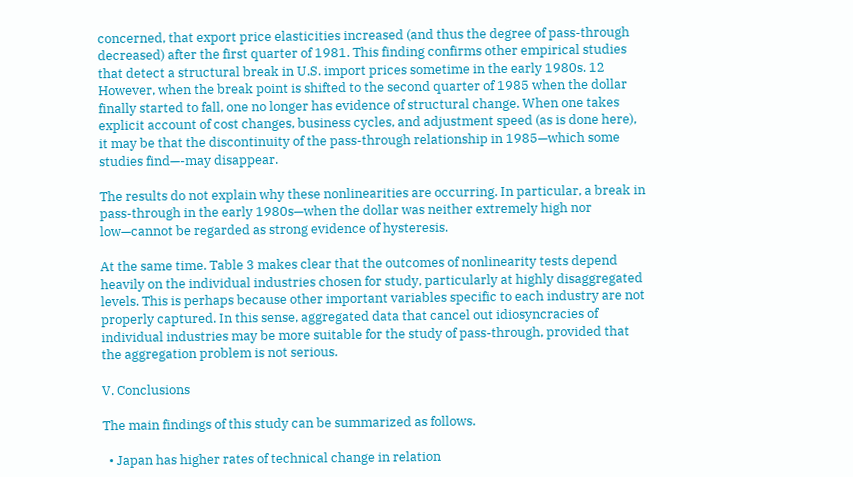concerned, that export price elasticities increased (and thus the degree of pass-through decreased) after the first quarter of 1981. This finding confirms other empirical studies that detect a structural break in U.S. import prices sometime in the early 1980s. 12 However, when the break point is shifted to the second quarter of 1985 when the dollar finally started to fall, one no longer has evidence of structural change. When one takes explicit account of cost changes, business cycles, and adjustment speed (as is done here), it may be that the discontinuity of the pass-through relationship in 1985—which some studies find—-may disappear.

The results do not explain why these nonlinearities are occurring. In particular, a break in pass-through in the early 1980s—when the dollar was neither extremely high nor low—cannot be regarded as strong evidence of hysteresis.

At the same time. Table 3 makes clear that the outcomes of nonlinearity tests depend heavily on the individual industries chosen for study, particularly at highly disaggregated levels. This is perhaps because other important variables specific to each industry are not properly captured. In this sense, aggregated data that cancel out idiosyncracies of individual industries may be more suitable for the study of pass-through, provided that the aggregation problem is not serious.

V. Conclusions

The main findings of this study can be summarized as follows.

  • Japan has higher rates of technical change in relation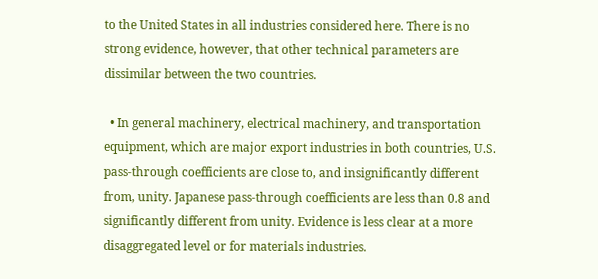to the United States in all industries considered here. There is no strong evidence, however, that other technical parameters are dissimilar between the two countries.

  • In general machinery, electrical machinery, and transportation equipment, which are major export industries in both countries, U.S. pass-through coefficients are close to, and insignificantly different from, unity. Japanese pass-through coefficients are less than 0.8 and significantly different from unity. Evidence is less clear at a more disaggregated level or for materials industries.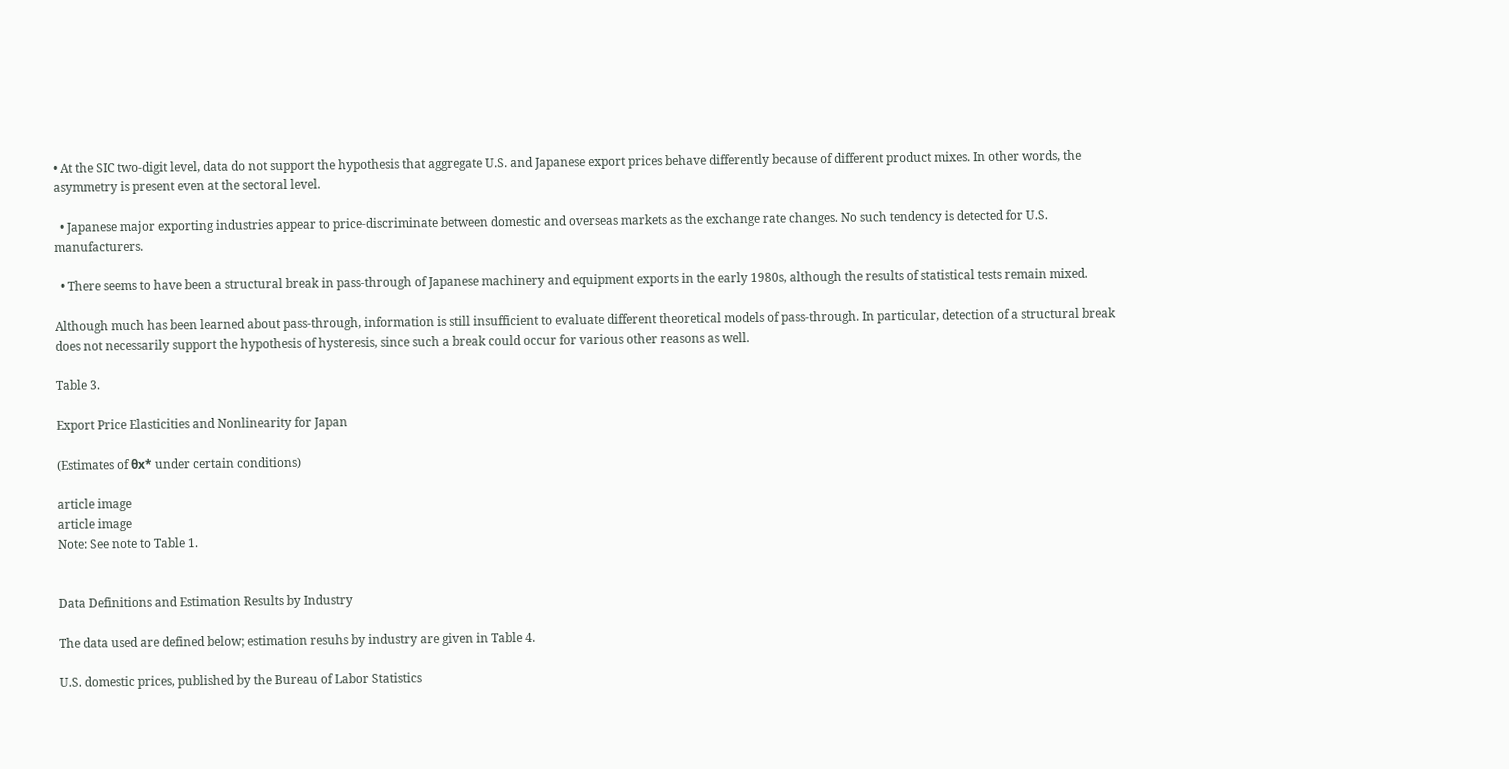• At the SIC two-digit level, data do not support the hypothesis that aggregate U.S. and Japanese export prices behave differently because of different product mixes. In other words, the asymmetry is present even at the sectoral level.

  • Japanese major exporting industries appear to price-discriminate between domestic and overseas markets as the exchange rate changes. No such tendency is detected for U.S. manufacturers.

  • There seems to have been a structural break in pass-through of Japanese machinery and equipment exports in the early 1980s, although the results of statistical tests remain mixed.

Although much has been learned about pass-through, information is still insufficient to evaluate different theoretical models of pass-through. In particular, detection of a structural break does not necessarily support the hypothesis of hysteresis, since such a break could occur for various other reasons as well.

Table 3.

Export Price Elasticities and Nonlinearity for Japan

(Estimates of θx* under certain conditions)

article image
article image
Note: See note to Table 1.


Data Definitions and Estimation Results by Industry

The data used are defined below; estimation resuhs by industry are given in Table 4.

U.S. domestic prices, published by the Bureau of Labor Statistics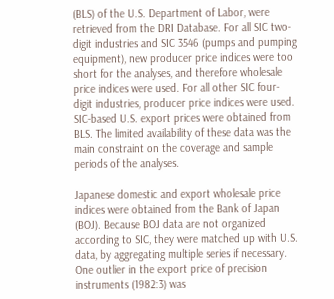(BLS) of the U.S. Department of Labor, were retrieved from the DRI Database. For all SIC two-digit industries and SIC 3546 (pumps and pumping equipment), new producer price indices were too short for the analyses, and therefore wholesale price indices were used. For all other SIC four-digit industries, producer price indices were used. SIC-based U.S. export prices were obtained from BLS. The limited availability of these data was the main constraint on the coverage and sample periods of the analyses.

Japanese domestic and export wholesale price indices were obtained from the Bank of Japan (BOJ). Because BOJ data are not organized according to SIC, they were matched up with U.S. data, by aggregating multiple series if necessary. One outlier in the export price of precision instruments (1982:3) was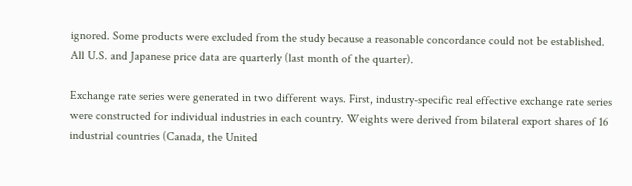ignored. Some products were excluded from the study because a reasonable concordance could not be established. All U.S. and Japanese price data are quarterly (last month of the quarter).

Exchange rate series were generated in two different ways. First, industry-specific real effective exchange rate series were constructed for individual industries in each country. Weights were derived from bilateral export shares of 16 industrial countries (Canada, the United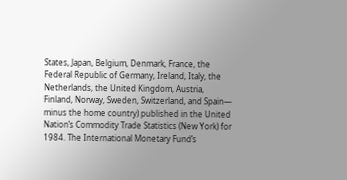States, Japan, Belgium, Denmark, France, the Federal Republic of Germany, Ireland, Italy, the Netherlands, the United Kingdom, Austria, Finland, Norway, Sweden, Switzerland, and Spain— minus the home country) published in the United Nation’s Commodity Trade Statistics (New York) for 1984. The International Monetary Fund’s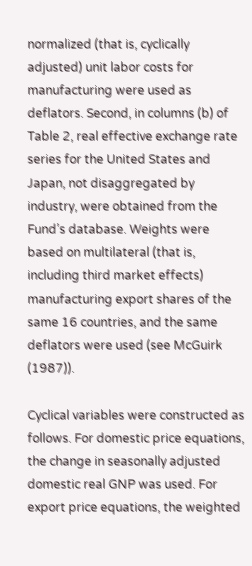normalized (that is, cyclically adjusted) unit labor costs for manufacturing were used as deflators. Second, in columns (b) of Table 2, real effective exchange rate series for the United States and Japan, not disaggregated by industry, were obtained from the Fund’s database. Weights were based on multilateral (that is, including third market effects) manufacturing export shares of the same 16 countries, and the same deflators were used (see McGuirk (1987)).

Cyclical variables were constructed as follows. For domestic price equations, the change in seasonally adjusted domestic real GNP was used. For export price equations, the weighted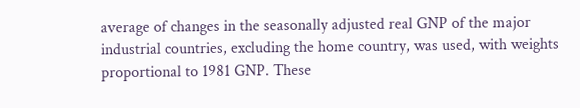average of changes in the seasonally adjusted real GNP of the major industrial countries, excluding the home country, was used, with weights proportional to 1981 GNP. These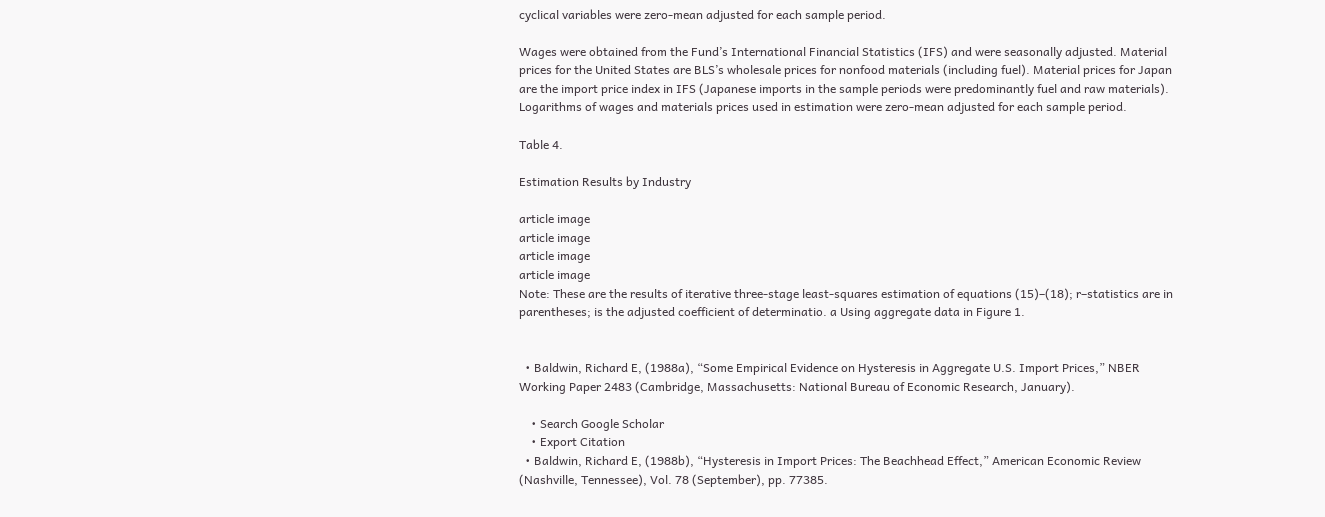cyclical variables were zero-mean adjusted for each sample period.

Wages were obtained from the Fund’s International Financial Statistics (IFS) and were seasonally adjusted. Material prices for the United States are BLS’s wholesale prices for nonfood materials (including fuel). Material prices for Japan are the import price index in IFS (Japanese imports in the sample periods were predominantly fuel and raw materials). Logarithms of wages and materials prices used in estimation were zero-mean adjusted for each sample period.

Table 4.

Estimation Results by Industry

article image
article image
article image
article image
Note: These are the results of iterative three-stage least-squares estimation of equations (15)–(18); r–statistics are in parentheses; is the adjusted coefficient of determinatio. a Using aggregate data in Figure 1.


  • Baldwin, Richard E, (1988a), “Some Empirical Evidence on Hysteresis in Aggregate U.S. Import Prices,” NBER Working Paper 2483 (Cambridge, Massachusetts: National Bureau of Economic Research, January).

    • Search Google Scholar
    • Export Citation
  • Baldwin, Richard E, (1988b), “Hysteresis in Import Prices: The Beachhead Effect,” American Economic Review (Nashville, Tennessee), Vol. 78 (September), pp. 77385.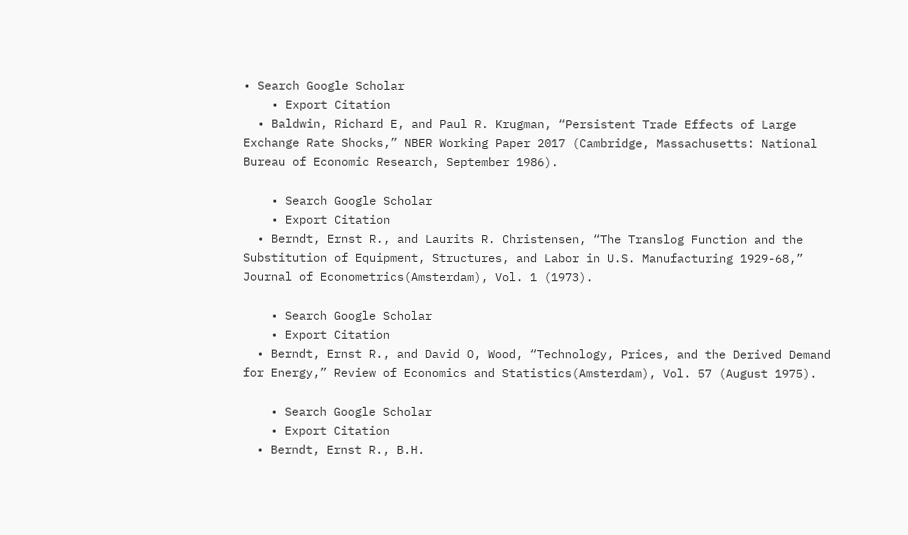• Search Google Scholar
    • Export Citation
  • Baldwin, Richard E, and Paul R. Krugman, “Persistent Trade Effects of Large Exchange Rate Shocks,” NBER Working Paper 2017 (Cambridge, Massachusetts: National Bureau of Economic Research, September 1986).

    • Search Google Scholar
    • Export Citation
  • Berndt, Ernst R., and Laurits R. Christensen, “The Translog Function and the Substitution of Equipment, Structures, and Labor in U.S. Manufacturing 1929-68,” Journal of Econometrics(Amsterdam), Vol. 1 (1973).

    • Search Google Scholar
    • Export Citation
  • Berndt, Ernst R., and David O, Wood, “Technology, Prices, and the Derived Demand for Energy,” Review of Economics and Statistics(Amsterdam), Vol. 57 (August 1975).

    • Search Google Scholar
    • Export Citation
  • Berndt, Ernst R., B.H.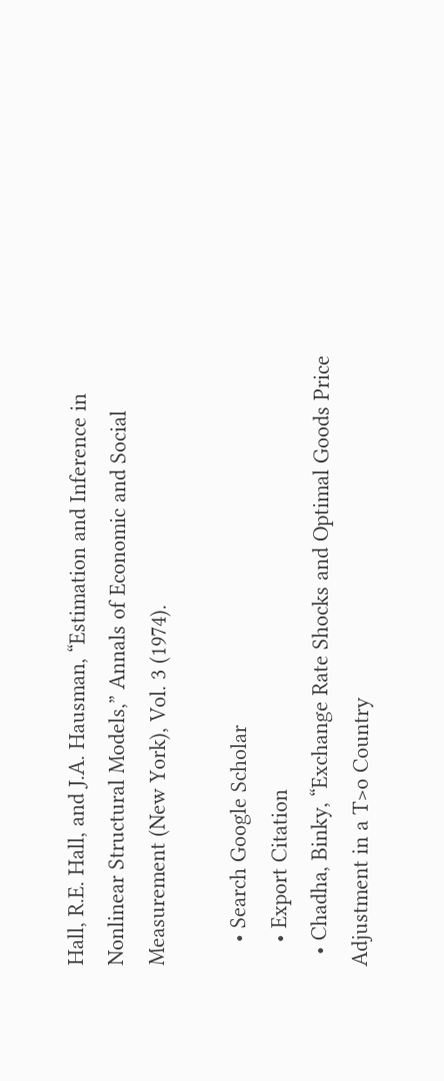Hall, R.E. Hall, and J.A. Hausman, “Estimation and Inference in Nonlinear Structural Models,” Annals of Economic and Social Measurement (New York), Vol. 3 (1974).

    • Search Google Scholar
    • Export Citation
  • Chadha, Binky, “Exchange Rate Shocks and Optimal Goods Price Adjustment in a T>o Country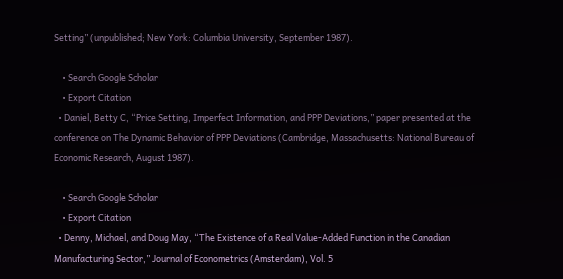Setting” (unpublished; New York: Columbia University, September 1987).

    • Search Google Scholar
    • Export Citation
  • Daniel, Betty C, “Price Setting, Imperfect Information, and PPP Deviations,” paper presented at the conference on The Dynamic Behavior of PPP Deviations (Cambridge, Massachusetts: National Bureau of Economic Research, August 1987).

    • Search Google Scholar
    • Export Citation
  • Denny, Michael, and Doug May, “The Existence of a Real Value-Added Function in the Canadian Manufacturing Sector,” Journal of Econometrics (Amsterdam), Vol. 5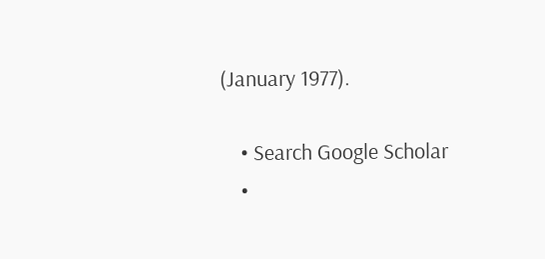(January 1977).

    • Search Google Scholar
    •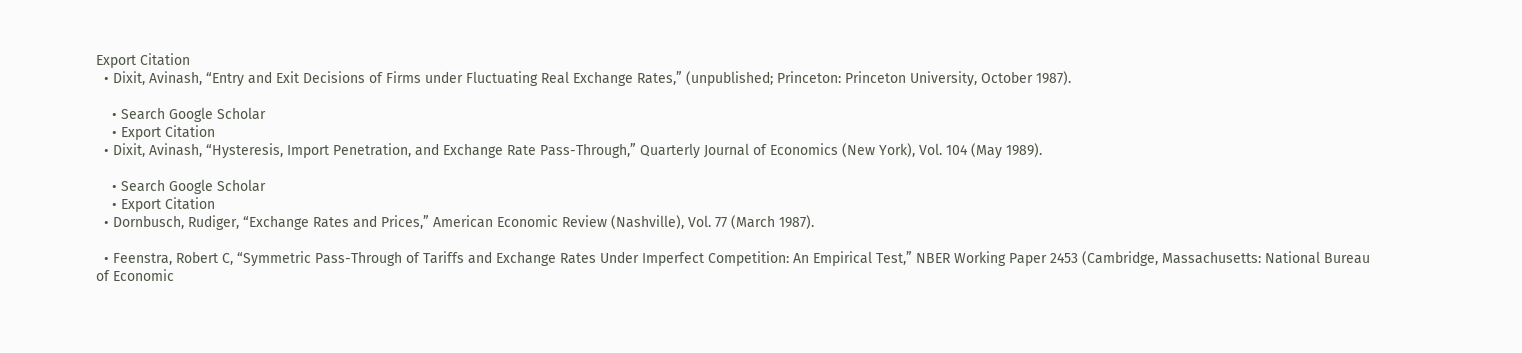Export Citation
  • Dixit, Avinash, “Entry and Exit Decisions of Firms under Fluctuating Real Exchange Rates,” (unpublished; Princeton: Princeton University, October 1987).

    • Search Google Scholar
    • Export Citation
  • Dixit, Avinash, “Hysteresis, Import Penetration, and Exchange Rate Pass-Through,” Quarterly Journal of Economics (New York), Vol. 104 (May 1989).

    • Search Google Scholar
    • Export Citation
  • Dornbusch, Rudiger, “Exchange Rates and Prices,” American Economic Review (Nashville), Vol. 77 (March 1987).

  • Feenstra, Robert C, “Symmetric Pass-Through of Tariffs and Exchange Rates Under Imperfect Competition: An Empirical Test,” NBER Working Paper 2453 (Cambridge, Massachusetts: National Bureau of Economic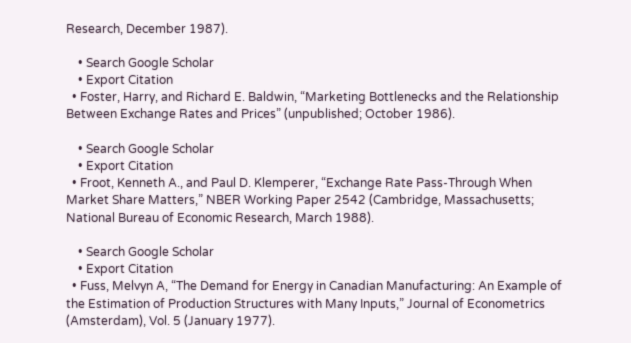Research, December 1987).

    • Search Google Scholar
    • Export Citation
  • Foster, Harry, and Richard E. Baldwin, “Marketing Bottlenecks and the Relationship Between Exchange Rates and Prices” (unpublished; October 1986).

    • Search Google Scholar
    • Export Citation
  • Froot, Kenneth A., and Paul D. Klemperer, “Exchange Rate Pass-Through When Market Share Matters,” NBER Working Paper 2542 (Cambridge, Massachusetts; National Bureau of Economic Research, March 1988).

    • Search Google Scholar
    • Export Citation
  • Fuss, Melvyn A, “The Demand for Energy in Canadian Manufacturing: An Example of the Estimation of Production Structures with Many Inputs,” Journal of Econometrics (Amsterdam), Vol. 5 (January 1977).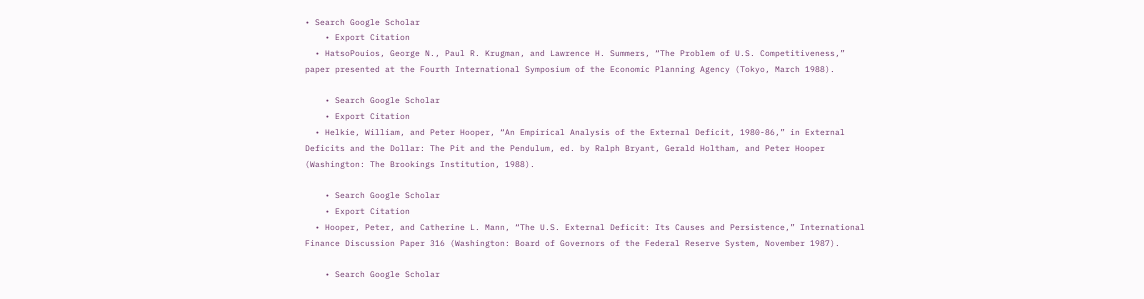• Search Google Scholar
    • Export Citation
  • HatsoPouios, George N., Paul R. Krugman, and Lawrence H. Summers, “The Problem of U.S. Competitiveness,” paper presented at the Fourth International Symposium of the Economic Planning Agency (Tokyo, March 1988).

    • Search Google Scholar
    • Export Citation
  • Helkie, William, and Peter Hooper, “An Empirical Analysis of the External Deficit, 1980-86,” in External Deficits and the Dollar: The Pit and the Pendulum, ed. by Ralph Bryant, Gerald Holtham, and Peter Hooper (Washington: The Brookings Institution, 1988).

    • Search Google Scholar
    • Export Citation
  • Hooper, Peter, and Catherine L. Mann, “The U.S. External Deficit: Its Causes and Persistence,” International Finance Discussion Paper 316 (Washington: Board of Governors of the Federal Reserve System, November 1987).

    • Search Google Scholar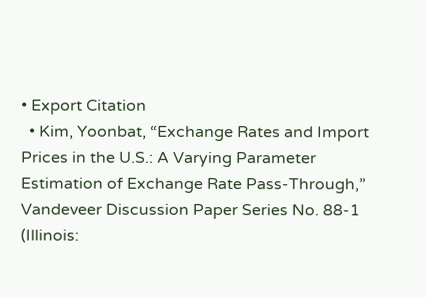• Export Citation
  • Kim, Yoonbat, “Exchange Rates and Import Prices in the U.S.: A Varying Parameter Estimation of Exchange Rate Pass-Through,” Vandeveer Discussion Paper Series No. 88-1 (Illinois: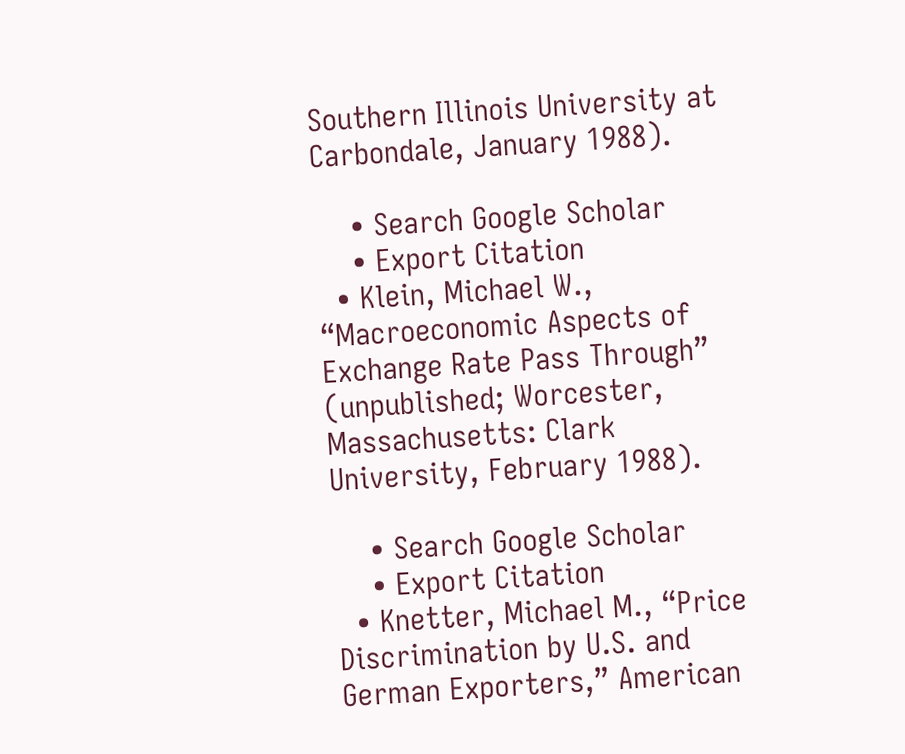Southern Illinois University at Carbondale, January 1988).

    • Search Google Scholar
    • Export Citation
  • Klein, Michael W., “Macroeconomic Aspects of Exchange Rate Pass Through” (unpublished; Worcester, Massachusetts: Clark University, February 1988).

    • Search Google Scholar
    • Export Citation
  • Knetter, Michael M., “Price Discrimination by U.S. and German Exporters,” American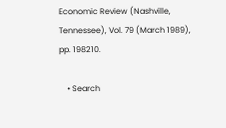Economic Review (Nashville, Tennessee), Vol. 79 (March 1989), pp. 198210.

    • Search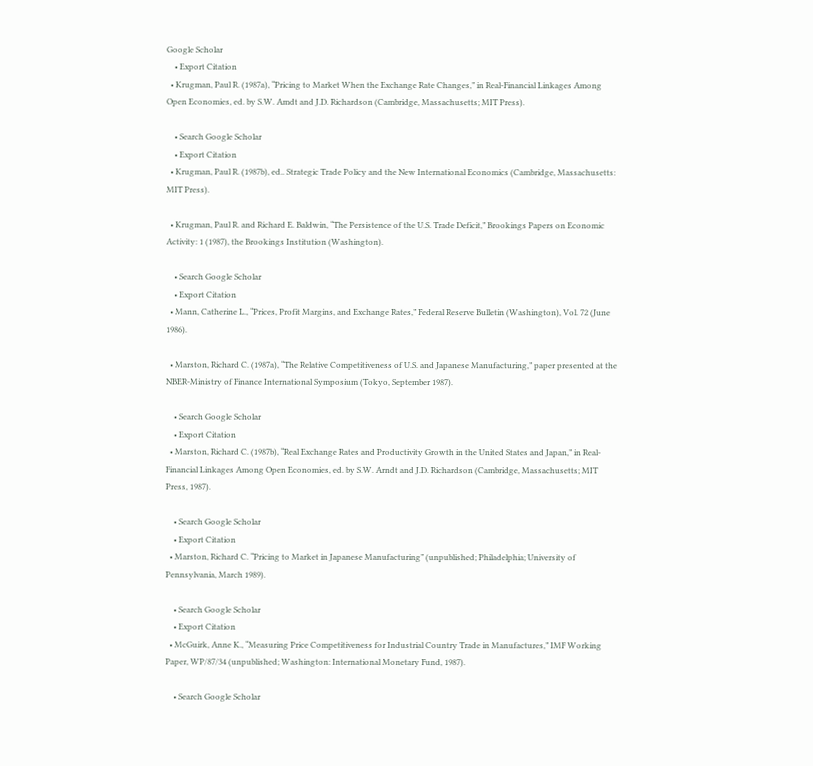Google Scholar
    • Export Citation
  • Krugman, Paul R. (1987a), “Pricing to Market When the Exchange Rate Changes,” in Real-Financial Linkages Among Open Economies, ed. by S.W. Amdt and J.D. Richardson (Cambridge, Massachusetts; MIT Press).

    • Search Google Scholar
    • Export Citation
  • Krugman, Paul R. (1987b), ed.. Strategic Trade Policy and the New International Economics (Cambridge, Massachusetts: MIT Press).

  • Krugman, Paul R. and Richard E. Baldwin, “The Persistence of the U.S. Trade Deficit,” Brookings Papers on Economic Activity: 1 (1987), the Brookings Institution (Washington).

    • Search Google Scholar
    • Export Citation
  • Mann, Catherine L., “Prices, Profit Margins, and Exchange Rates,” Federal Reserve Bulletin (Washington), Vol. 72 (June 1986).

  • Marston, Richard C. (1987a), “The Relative Competitiveness of U.S. and Japanese Manufacturing,” paper presented at the NBER-Ministry of Finance International Symposium (Tokyo, September 1987).

    • Search Google Scholar
    • Export Citation
  • Marston, Richard C. (1987b), “Real Exchange Rates and Productivity Growth in the United States and Japan,” in Real-Financial Linkages Among Open Economies, ed. by S.W. Arndt and J.D. Richardson (Cambridge, Massachusetts; MIT Press, 1987).

    • Search Google Scholar
    • Export Citation
  • Marston, Richard C. “Pricing to Market in Japanese Manufacturing” (unpublished; Philadelphia; University of Pennsylvania, March 1989).

    • Search Google Scholar
    • Export Citation
  • McGuirk, Anne K., “Measuring Price Competitiveness for Industrial Country Trade in Manufactures,” IMF Working Paper, WP/87/34 (unpublished; Washington: International Monetary Fund, 1987).

    • Search Google Scholar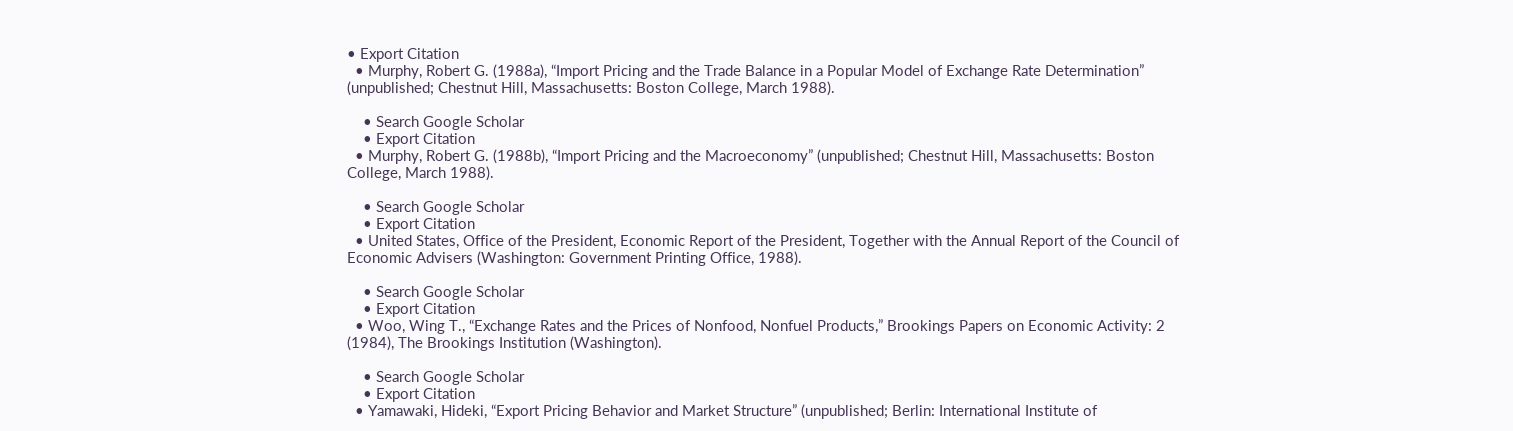• Export Citation
  • Murphy, Robert G. (1988a), “Import Pricing and the Trade Balance in a Popular Model of Exchange Rate Determination” (unpublished; Chestnut Hill, Massachusetts: Boston College, March 1988).

    • Search Google Scholar
    • Export Citation
  • Murphy, Robert G. (1988b), “Import Pricing and the Macroeconomy” (unpublished; Chestnut Hill, Massachusetts: Boston College, March 1988).

    • Search Google Scholar
    • Export Citation
  • United States, Office of the President, Economic Report of the President, Together with the Annual Report of the Council of Economic Advisers (Washington: Government Printing Office, 1988).

    • Search Google Scholar
    • Export Citation
  • Woo, Wing T., “Exchange Rates and the Prices of Nonfood, Nonfuel Products,” Brookings Papers on Economic Activity: 2 (1984), The Brookings Institution (Washington).

    • Search Google Scholar
    • Export Citation
  • Yamawaki, Hideki, “Export Pricing Behavior and Market Structure” (unpublished; Berlin: International Institute of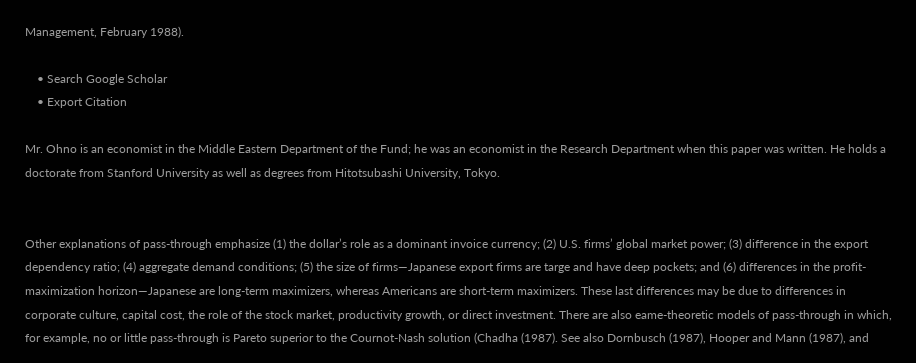Management, February 1988).

    • Search Google Scholar
    • Export Citation

Mr. Ohno is an economist in the Middle Eastern Department of the Fund; he was an economist in the Research Department when this paper was written. He holds a doctorate from Stanford University as well as degrees from Hitotsubashi University, Tokyo.


Other explanations of pass-through emphasize (1) the dollar’s role as a dominant invoice currency; (2) U.S. firms’ global market power; (3) difference in the export dependency ratio; (4) aggregate demand conditions; (5) the size of firms—Japanese export firms are targe and have deep pockets; and (6) differences in the profit-maximization horizon—Japanese are long-term maximizers, whereas Americans are short-term maximizers. These last differences may be due to differences in corporate culture, capital cost, the role of the stock market, productivity growth, or direct investment. There are also eame-theoretic models of pass-through in which, for example, no or little pass-through is Pareto superior to the Cournot-Nash solution (Chadha (1987). See also Dornbusch (1987), Hooper and Mann (1987), and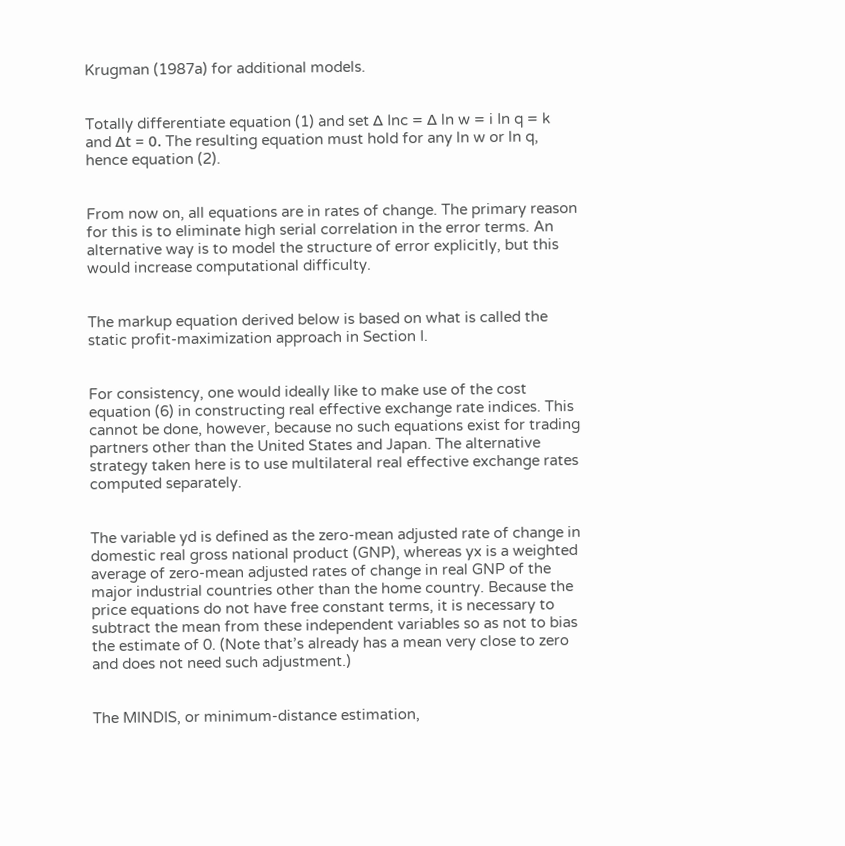Krugman (1987a) for additional models.


Totally differentiate equation (1) and set Δ Inc = Δ ln w = i In q = k and Δt = 0. The resulting equation must hold for any ln w or ln q, hence equation (2).


From now on, all equations are in rates of change. The primary reason for this is to eliminate high serial correlation in the error terms. An alternative way is to model the structure of error explicitly, but this would increase computational difficulty.


The markup equation derived below is based on what is called the static profit-maximization approach in Section I.


For consistency, one would ideally like to make use of the cost equation (6) in constructing real effective exchange rate indices. This cannot be done, however, because no such equations exist for trading partners other than the United States and Japan. The alternative strategy taken here is to use multilateral real effective exchange rates computed separately.


The variable yd is defined as the zero-mean adjusted rate of change in domestic real gross national product (GNP), whereas yx is a weighted average of zero-mean adjusted rates of change in real GNP of the major industrial countries other than the home country. Because the price equations do not have free constant terms, it is necessary to subtract the mean from these independent variables so as not to bias the estimate of 0. (Note that’s already has a mean very close to zero and does not need such adjustment.)


The MINDIS, or minimum-distance estimation,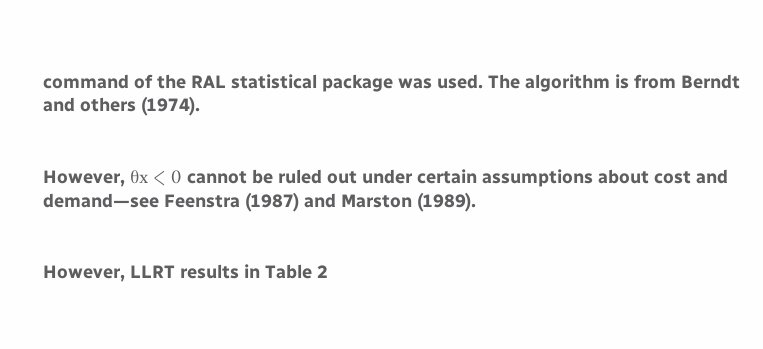command of the RAL statistical package was used. The algorithm is from Berndt and others (1974).


However, θx < 0 cannot be ruled out under certain assumptions about cost and demand—see Feenstra (1987) and Marston (1989).


However, LLRT results in Table 2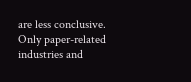are less conclusive. Only paper-related industries and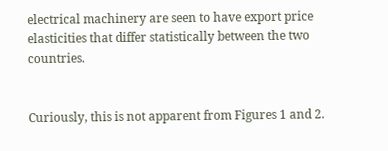electrical machinery are seen to have export price elasticities that differ statistically between the two countries.


Curiously, this is not apparent from Figures 1 and 2.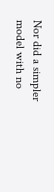Nor did a simpler model with no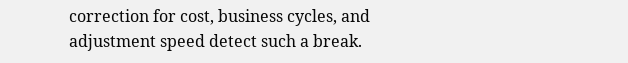correction for cost, business cycles, and adjustment speed detect such a break.